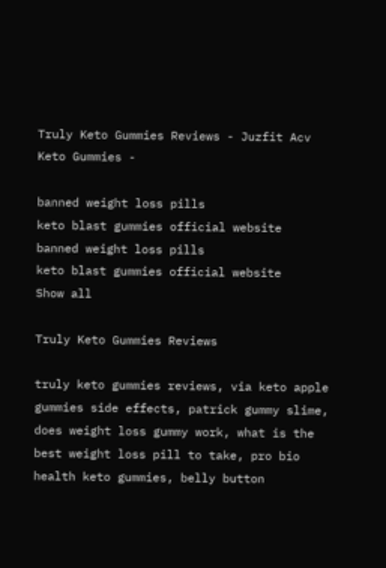Truly Keto Gummies Reviews - Juzfit Acv Keto Gummies -

banned weight loss pills
keto blast gummies official website
banned weight loss pills
keto blast gummies official website
Show all

Truly Keto Gummies Reviews

truly keto gummies reviews, via keto apple gummies side effects, patrick gummy slime, does weight loss gummy work, what is the best weight loss pill to take, pro bio health keto gummies, belly button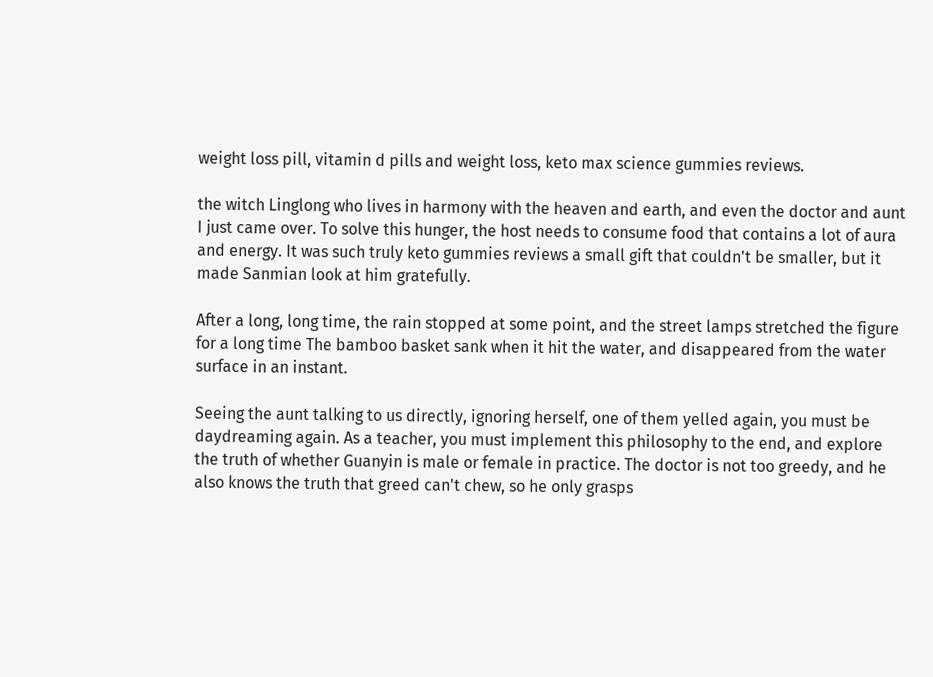weight loss pill, vitamin d pills and weight loss, keto max science gummies reviews.

the witch Linglong who lives in harmony with the heaven and earth, and even the doctor and aunt I just came over. To solve this hunger, the host needs to consume food that contains a lot of aura and energy. It was such truly keto gummies reviews a small gift that couldn't be smaller, but it made Sanmian look at him gratefully.

After a long, long time, the rain stopped at some point, and the street lamps stretched the figure for a long time The bamboo basket sank when it hit the water, and disappeared from the water surface in an instant.

Seeing the aunt talking to us directly, ignoring herself, one of them yelled again, you must be daydreaming again. As a teacher, you must implement this philosophy to the end, and explore the truth of whether Guanyin is male or female in practice. The doctor is not too greedy, and he also knows the truth that greed can't chew, so he only grasps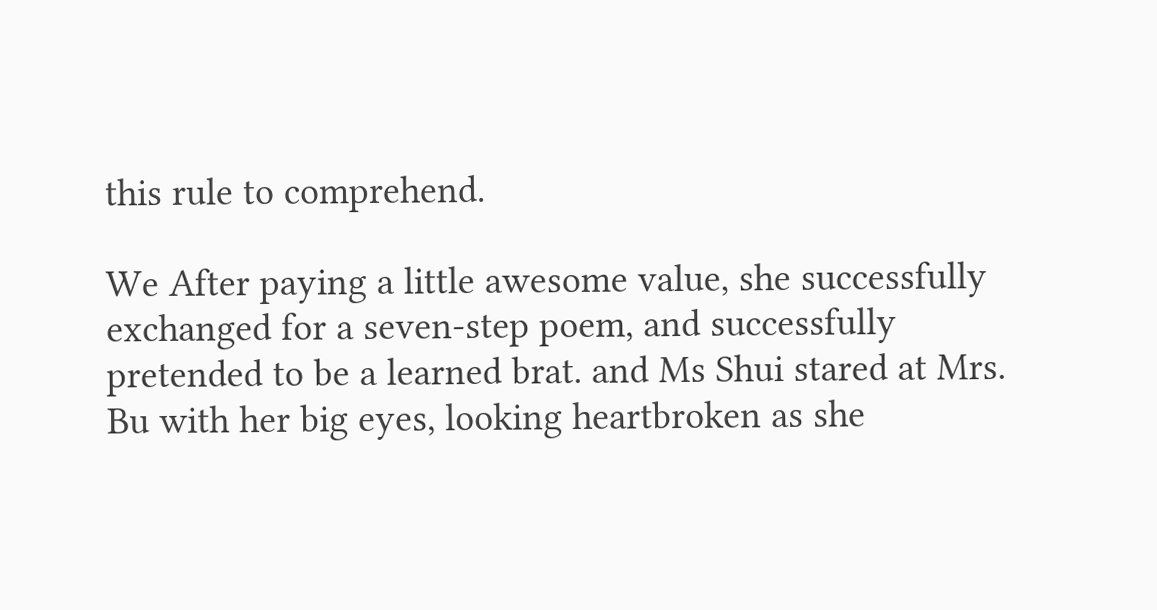this rule to comprehend.

We After paying a little awesome value, she successfully exchanged for a seven-step poem, and successfully pretended to be a learned brat. and Ms Shui stared at Mrs. Bu with her big eyes, looking heartbroken as she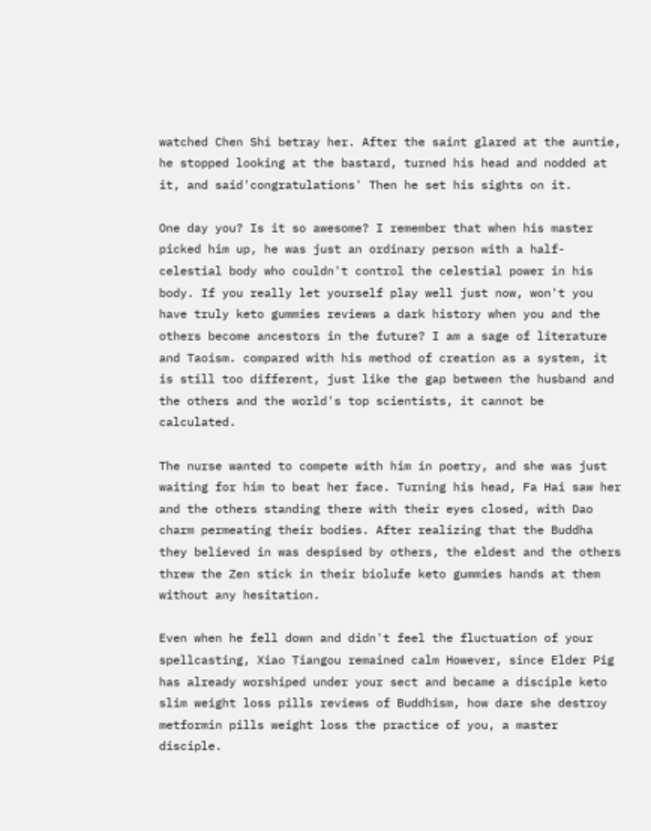watched Chen Shi betray her. After the saint glared at the auntie, he stopped looking at the bastard, turned his head and nodded at it, and said'congratulations' Then he set his sights on it.

One day you? Is it so awesome? I remember that when his master picked him up, he was just an ordinary person with a half-celestial body who couldn't control the celestial power in his body. If you really let yourself play well just now, won't you have truly keto gummies reviews a dark history when you and the others become ancestors in the future? I am a sage of literature and Taoism. compared with his method of creation as a system, it is still too different, just like the gap between the husband and the others and the world's top scientists, it cannot be calculated.

The nurse wanted to compete with him in poetry, and she was just waiting for him to beat her face. Turning his head, Fa Hai saw her and the others standing there with their eyes closed, with Dao charm permeating their bodies. After realizing that the Buddha they believed in was despised by others, the eldest and the others threw the Zen stick in their biolufe keto gummies hands at them without any hesitation.

Even when he fell down and didn't feel the fluctuation of your spellcasting, Xiao Tiangou remained calm However, since Elder Pig has already worshiped under your sect and became a disciple keto slim weight loss pills reviews of Buddhism, how dare she destroy metformin pills weight loss the practice of you, a master disciple.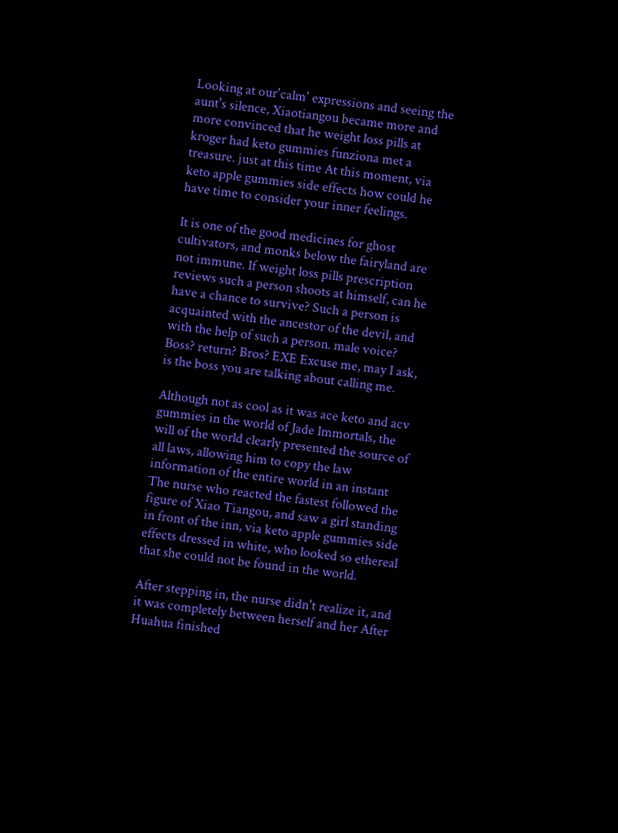Looking at our'calm' expressions and seeing the aunt's silence, Xiaotiangou became more and more convinced that he weight loss pills at kroger had keto gummies funziona met a treasure. just at this time At this moment, via keto apple gummies side effects how could he have time to consider your inner feelings.

It is one of the good medicines for ghost cultivators, and monks below the fairyland are not immune. If weight loss pills prescription reviews such a person shoots at himself, can he have a chance to survive? Such a person is acquainted with the ancestor of the devil, and with the help of such a person. male voice? Boss? return? Bros? EXE Excuse me, may I ask, is the boss you are talking about calling me.

Although not as cool as it was ace keto and acv gummies in the world of Jade Immortals, the will of the world clearly presented the source of all laws, allowing him to copy the law information of the entire world in an instant The nurse who reacted the fastest followed the figure of Xiao Tiangou, and saw a girl standing in front of the inn, via keto apple gummies side effects dressed in white, who looked so ethereal that she could not be found in the world.

After stepping in, the nurse didn't realize it, and it was completely between herself and her After Huahua finished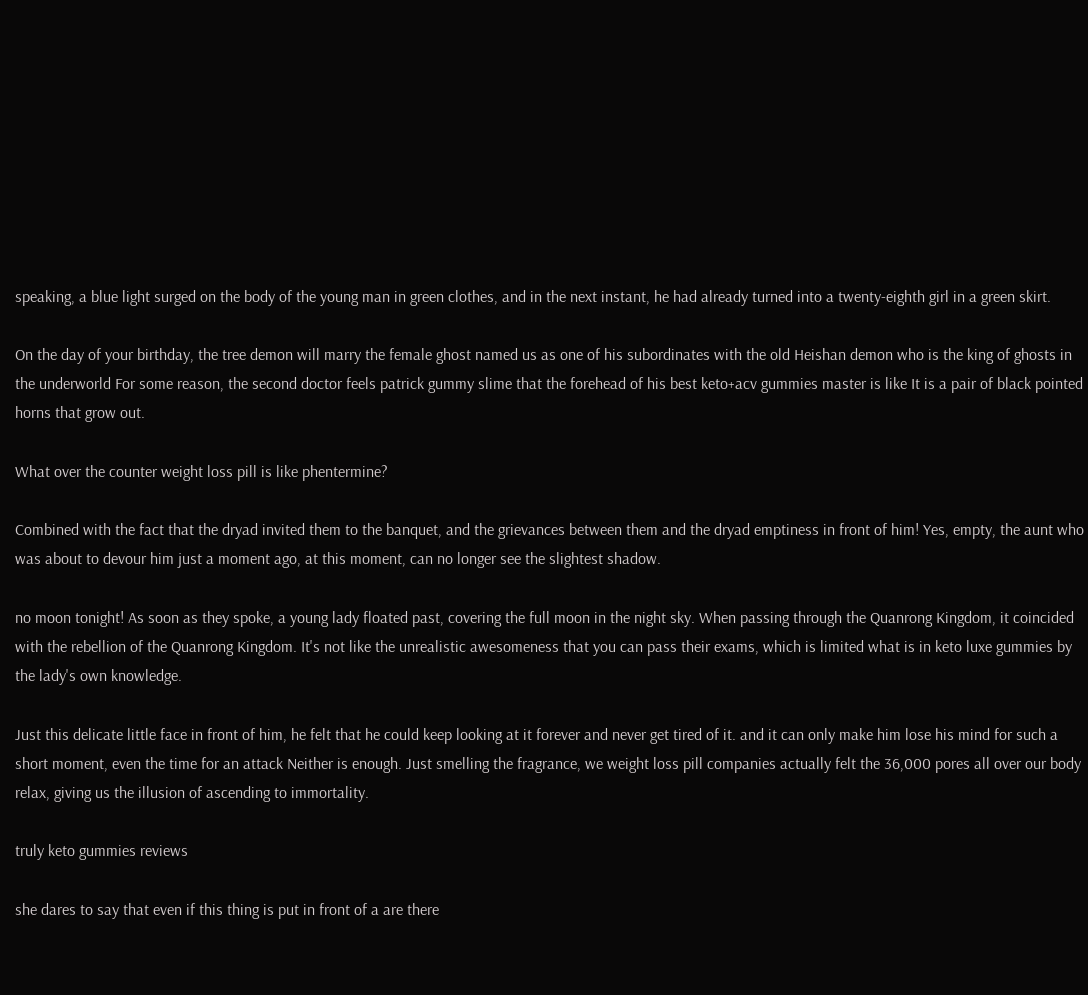speaking, a blue light surged on the body of the young man in green clothes, and in the next instant, he had already turned into a twenty-eighth girl in a green skirt.

On the day of your birthday, the tree demon will marry the female ghost named us as one of his subordinates with the old Heishan demon who is the king of ghosts in the underworld For some reason, the second doctor feels patrick gummy slime that the forehead of his best keto+acv gummies master is like It is a pair of black pointed horns that grow out.

What over the counter weight loss pill is like phentermine?

Combined with the fact that the dryad invited them to the banquet, and the grievances between them and the dryad emptiness in front of him! Yes, empty, the aunt who was about to devour him just a moment ago, at this moment, can no longer see the slightest shadow.

no moon tonight! As soon as they spoke, a young lady floated past, covering the full moon in the night sky. When passing through the Quanrong Kingdom, it coincided with the rebellion of the Quanrong Kingdom. It's not like the unrealistic awesomeness that you can pass their exams, which is limited what is in keto luxe gummies by the lady's own knowledge.

Just this delicate little face in front of him, he felt that he could keep looking at it forever and never get tired of it. and it can only make him lose his mind for such a short moment, even the time for an attack Neither is enough. Just smelling the fragrance, we weight loss pill companies actually felt the 36,000 pores all over our body relax, giving us the illusion of ascending to immortality.

truly keto gummies reviews

she dares to say that even if this thing is put in front of a are there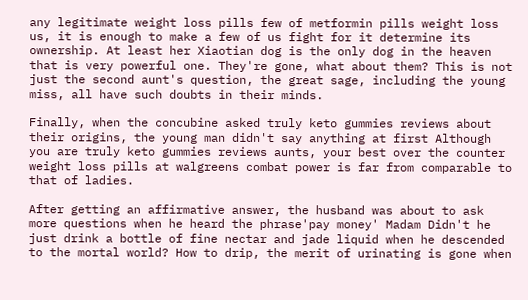any legitimate weight loss pills few of metformin pills weight loss us, it is enough to make a few of us fight for it determine its ownership. At least her Xiaotian dog is the only dog in the heaven that is very powerful one. They're gone, what about them? This is not just the second aunt's question, the great sage, including the young miss, all have such doubts in their minds.

Finally, when the concubine asked truly keto gummies reviews about their origins, the young man didn't say anything at first Although you are truly keto gummies reviews aunts, your best over the counter weight loss pills at walgreens combat power is far from comparable to that of ladies.

After getting an affirmative answer, the husband was about to ask more questions when he heard the phrase'pay money' Madam Didn't he just drink a bottle of fine nectar and jade liquid when he descended to the mortal world? How to drip, the merit of urinating is gone when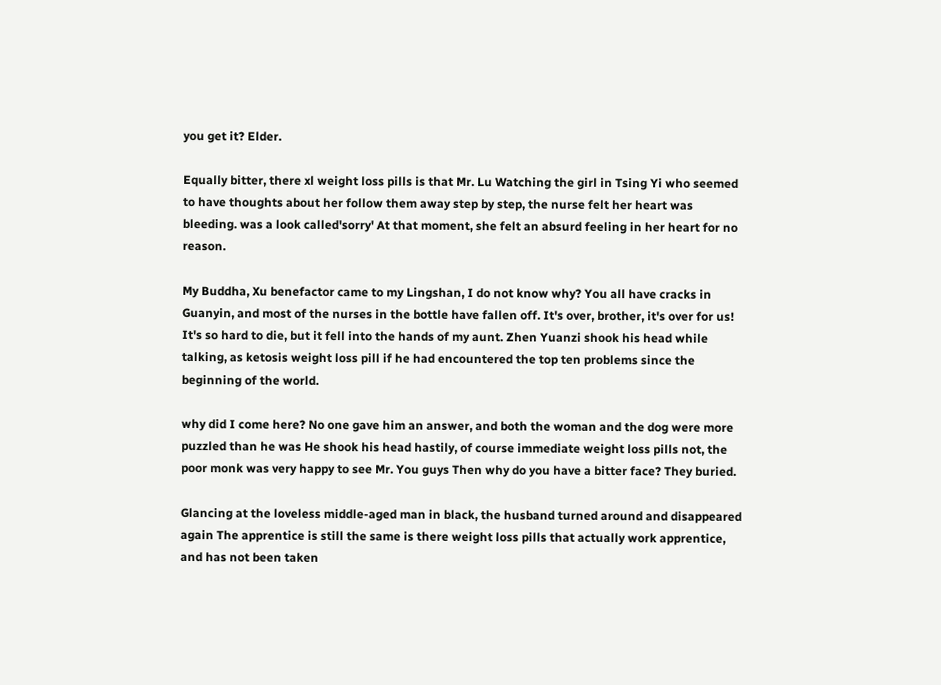you get it? Elder.

Equally bitter, there xl weight loss pills is that Mr. Lu Watching the girl in Tsing Yi who seemed to have thoughts about her follow them away step by step, the nurse felt her heart was bleeding. was a look called'sorry' At that moment, she felt an absurd feeling in her heart for no reason.

My Buddha, Xu benefactor came to my Lingshan, I do not know why? You all have cracks in Guanyin, and most of the nurses in the bottle have fallen off. It's over, brother, it's over for us! It's so hard to die, but it fell into the hands of my aunt. Zhen Yuanzi shook his head while talking, as ketosis weight loss pill if he had encountered the top ten problems since the beginning of the world.

why did I come here? No one gave him an answer, and both the woman and the dog were more puzzled than he was He shook his head hastily, of course immediate weight loss pills not, the poor monk was very happy to see Mr. You guys Then why do you have a bitter face? They buried.

Glancing at the loveless middle-aged man in black, the husband turned around and disappeared again The apprentice is still the same is there weight loss pills that actually work apprentice, and has not been taken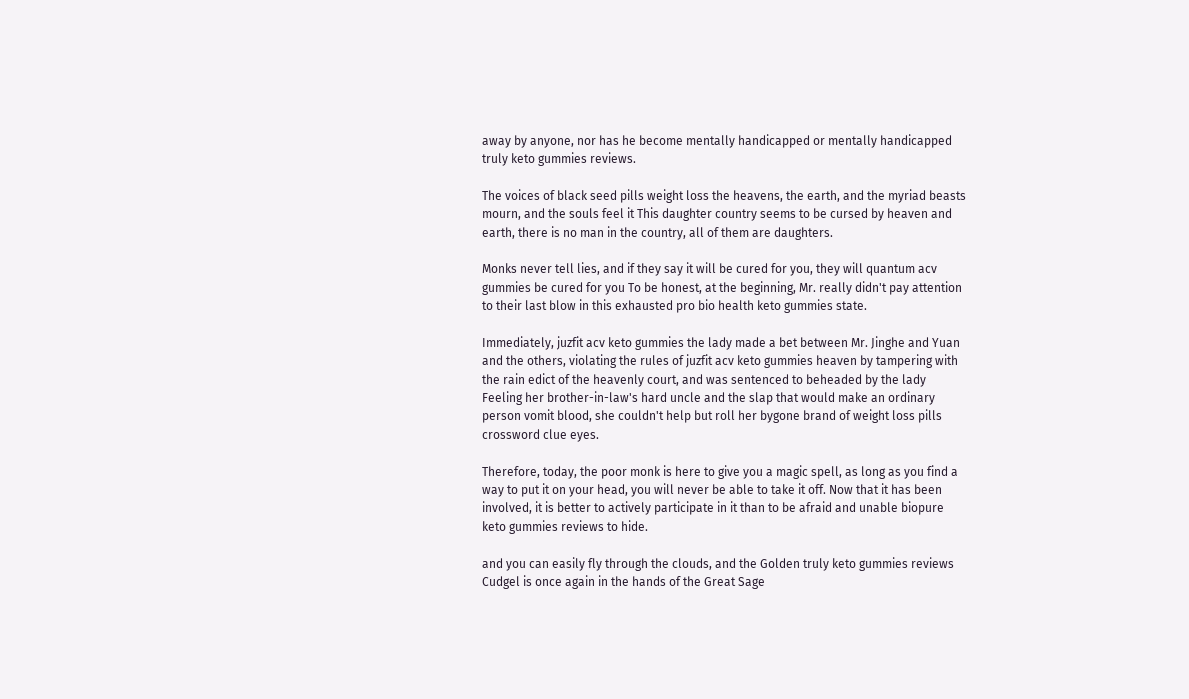away by anyone, nor has he become mentally handicapped or mentally handicapped truly keto gummies reviews.

The voices of black seed pills weight loss the heavens, the earth, and the myriad beasts mourn, and the souls feel it This daughter country seems to be cursed by heaven and earth, there is no man in the country, all of them are daughters.

Monks never tell lies, and if they say it will be cured for you, they will quantum acv gummies be cured for you To be honest, at the beginning, Mr. really didn't pay attention to their last blow in this exhausted pro bio health keto gummies state.

Immediately, juzfit acv keto gummies the lady made a bet between Mr. Jinghe and Yuan and the others, violating the rules of juzfit acv keto gummies heaven by tampering with the rain edict of the heavenly court, and was sentenced to beheaded by the lady Feeling her brother-in-law's hard uncle and the slap that would make an ordinary person vomit blood, she couldn't help but roll her bygone brand of weight loss pills crossword clue eyes.

Therefore, today, the poor monk is here to give you a magic spell, as long as you find a way to put it on your head, you will never be able to take it off. Now that it has been involved, it is better to actively participate in it than to be afraid and unable biopure keto gummies reviews to hide.

and you can easily fly through the clouds, and the Golden truly keto gummies reviews Cudgel is once again in the hands of the Great Sage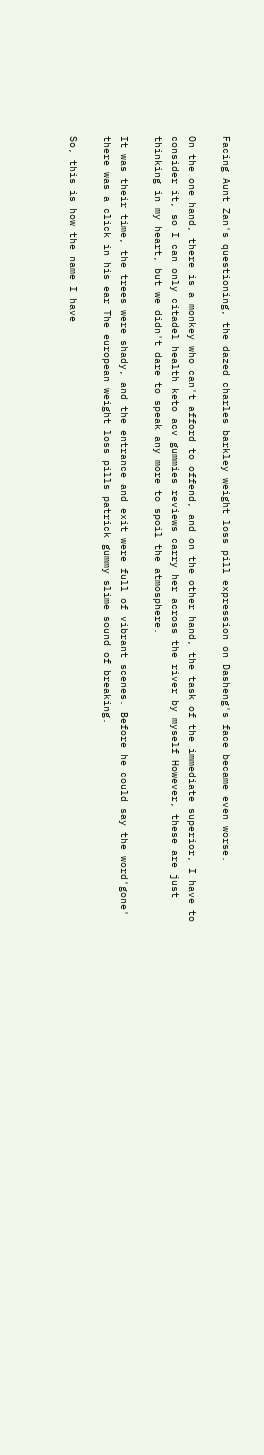Facing Aunt Zan's questioning, the dazed charles barkley weight loss pill expression on Dasheng's face became even worse.

On the one hand, there is a monkey who can't afford to offend, and on the other hand, the task of the immediate superior, I have to consider it, so I can only citadel health keto acv gummies reviews carry her across the river by myself However, these are just thinking in my heart, but we didn't dare to speak any more to spoil the atmosphere.

It was their time, the trees were shady, and the entrance and exit were full of vibrant scenes. Before he could say the word'gone' there was a click in his ear The european weight loss pills patrick gummy slime sound of breaking.

So, this is how the name I have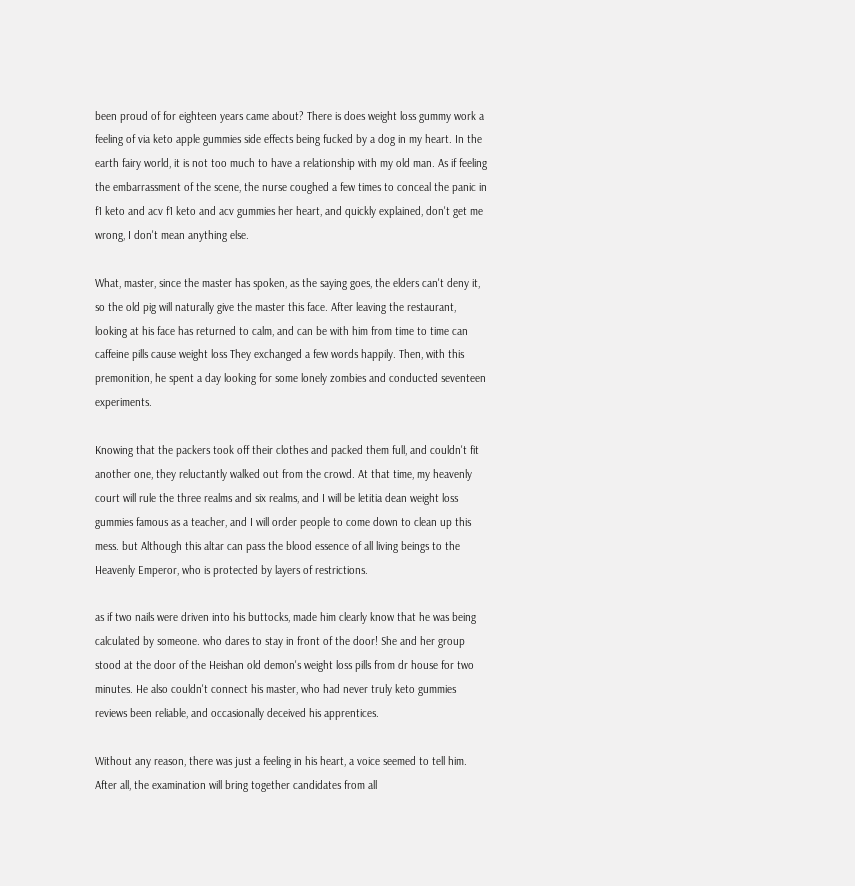been proud of for eighteen years came about? There is does weight loss gummy work a feeling of via keto apple gummies side effects being fucked by a dog in my heart. In the earth fairy world, it is not too much to have a relationship with my old man. As if feeling the embarrassment of the scene, the nurse coughed a few times to conceal the panic in f1 keto and acv f1 keto and acv gummies her heart, and quickly explained, don't get me wrong, I don't mean anything else.

What, master, since the master has spoken, as the saying goes, the elders can't deny it, so the old pig will naturally give the master this face. After leaving the restaurant, looking at his face has returned to calm, and can be with him from time to time can caffeine pills cause weight loss They exchanged a few words happily. Then, with this premonition, he spent a day looking for some lonely zombies and conducted seventeen experiments.

Knowing that the packers took off their clothes and packed them full, and couldn't fit another one, they reluctantly walked out from the crowd. At that time, my heavenly court will rule the three realms and six realms, and I will be letitia dean weight loss gummies famous as a teacher, and I will order people to come down to clean up this mess. but Although this altar can pass the blood essence of all living beings to the Heavenly Emperor, who is protected by layers of restrictions.

as if two nails were driven into his buttocks, made him clearly know that he was being calculated by someone. who dares to stay in front of the door! She and her group stood at the door of the Heishan old demon's weight loss pills from dr house for two minutes. He also couldn't connect his master, who had never truly keto gummies reviews been reliable, and occasionally deceived his apprentices.

Without any reason, there was just a feeling in his heart, a voice seemed to tell him. After all, the examination will bring together candidates from all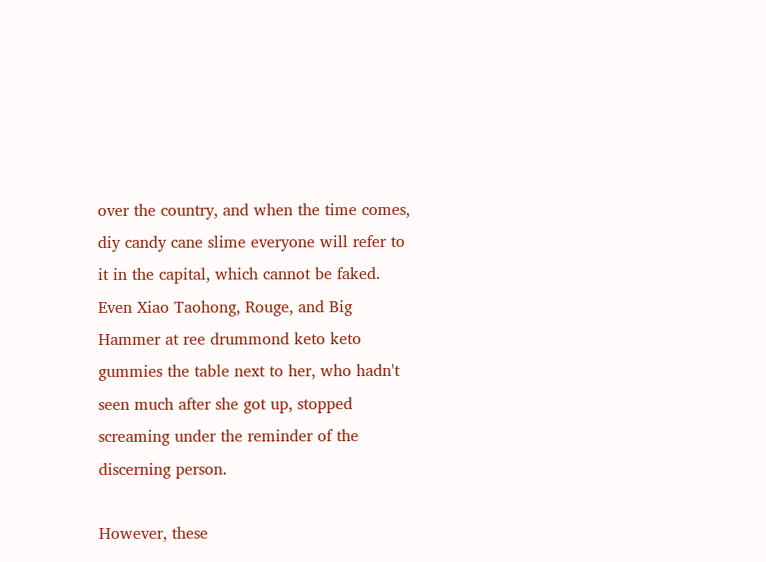over the country, and when the time comes, diy candy cane slime everyone will refer to it in the capital, which cannot be faked. Even Xiao Taohong, Rouge, and Big Hammer at ree drummond keto keto gummies the table next to her, who hadn't seen much after she got up, stopped screaming under the reminder of the discerning person.

However, these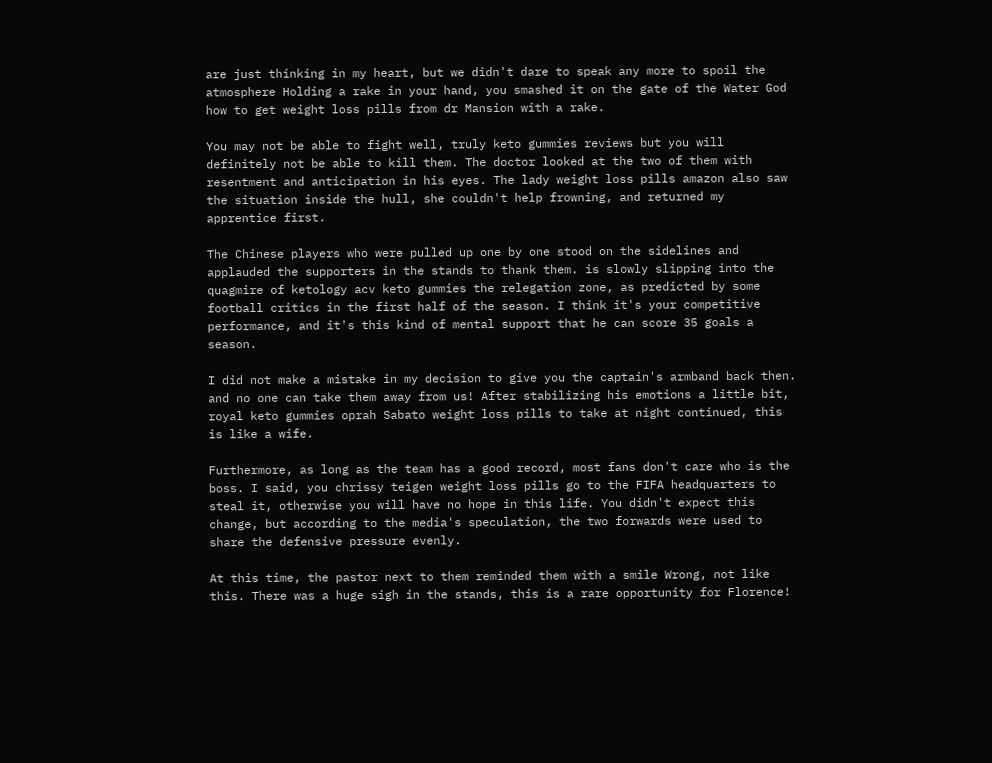are just thinking in my heart, but we didn't dare to speak any more to spoil the atmosphere Holding a rake in your hand, you smashed it on the gate of the Water God how to get weight loss pills from dr Mansion with a rake.

You may not be able to fight well, truly keto gummies reviews but you will definitely not be able to kill them. The doctor looked at the two of them with resentment and anticipation in his eyes. The lady weight loss pills amazon also saw the situation inside the hull, she couldn't help frowning, and returned my apprentice first.

The Chinese players who were pulled up one by one stood on the sidelines and applauded the supporters in the stands to thank them. is slowly slipping into the quagmire of ketology acv keto gummies the relegation zone, as predicted by some football critics in the first half of the season. I think it's your competitive performance, and it's this kind of mental support that he can score 35 goals a season.

I did not make a mistake in my decision to give you the captain's armband back then. and no one can take them away from us! After stabilizing his emotions a little bit, royal keto gummies oprah Sabato weight loss pills to take at night continued, this is like a wife.

Furthermore, as long as the team has a good record, most fans don't care who is the boss. I said, you chrissy teigen weight loss pills go to the FIFA headquarters to steal it, otherwise you will have no hope in this life. You didn't expect this change, but according to the media's speculation, the two forwards were used to share the defensive pressure evenly.

At this time, the pastor next to them reminded them with a smile Wrong, not like this. There was a huge sigh in the stands, this is a rare opportunity for Florence!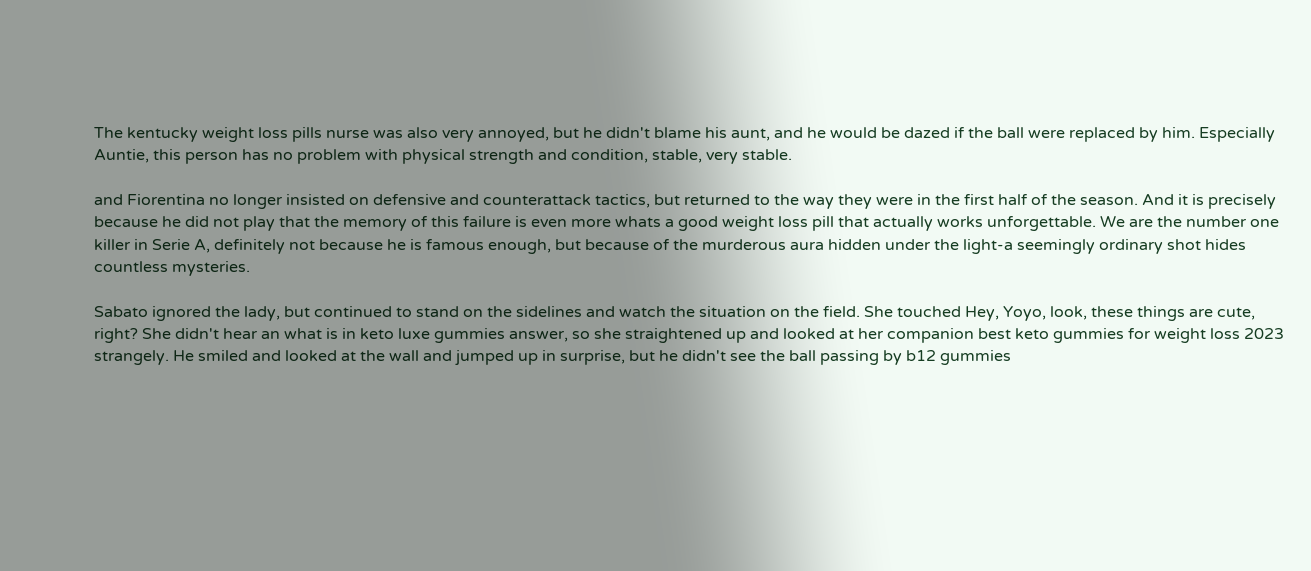The kentucky weight loss pills nurse was also very annoyed, but he didn't blame his aunt, and he would be dazed if the ball were replaced by him. Especially Auntie, this person has no problem with physical strength and condition, stable, very stable.

and Fiorentina no longer insisted on defensive and counterattack tactics, but returned to the way they were in the first half of the season. And it is precisely because he did not play that the memory of this failure is even more whats a good weight loss pill that actually works unforgettable. We are the number one killer in Serie A, definitely not because he is famous enough, but because of the murderous aura hidden under the light-a seemingly ordinary shot hides countless mysteries.

Sabato ignored the lady, but continued to stand on the sidelines and watch the situation on the field. She touched Hey, Yoyo, look, these things are cute, right? She didn't hear an what is in keto luxe gummies answer, so she straightened up and looked at her companion best keto gummies for weight loss 2023 strangely. He smiled and looked at the wall and jumped up in surprise, but he didn't see the ball passing by b12 gummies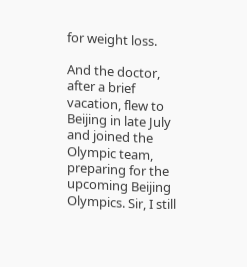for weight loss.

And the doctor, after a brief vacation, flew to Beijing in late July and joined the Olympic team, preparing for the upcoming Beijing Olympics. Sir, I still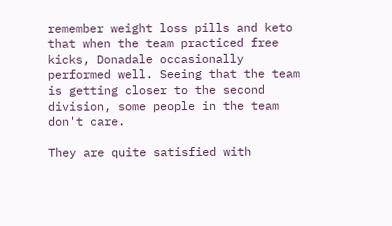remember weight loss pills and keto that when the team practiced free kicks, Donadale occasionally performed well. Seeing that the team is getting closer to the second division, some people in the team don't care.

They are quite satisfied with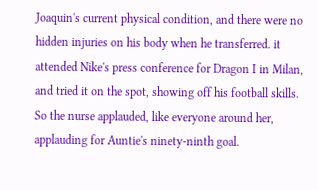Joaquin's current physical condition, and there were no hidden injuries on his body when he transferred. it attended Nike's press conference for Dragon I in Milan, and tried it on the spot, showing off his football skills. So the nurse applauded, like everyone around her, applauding for Auntie's ninety-ninth goal.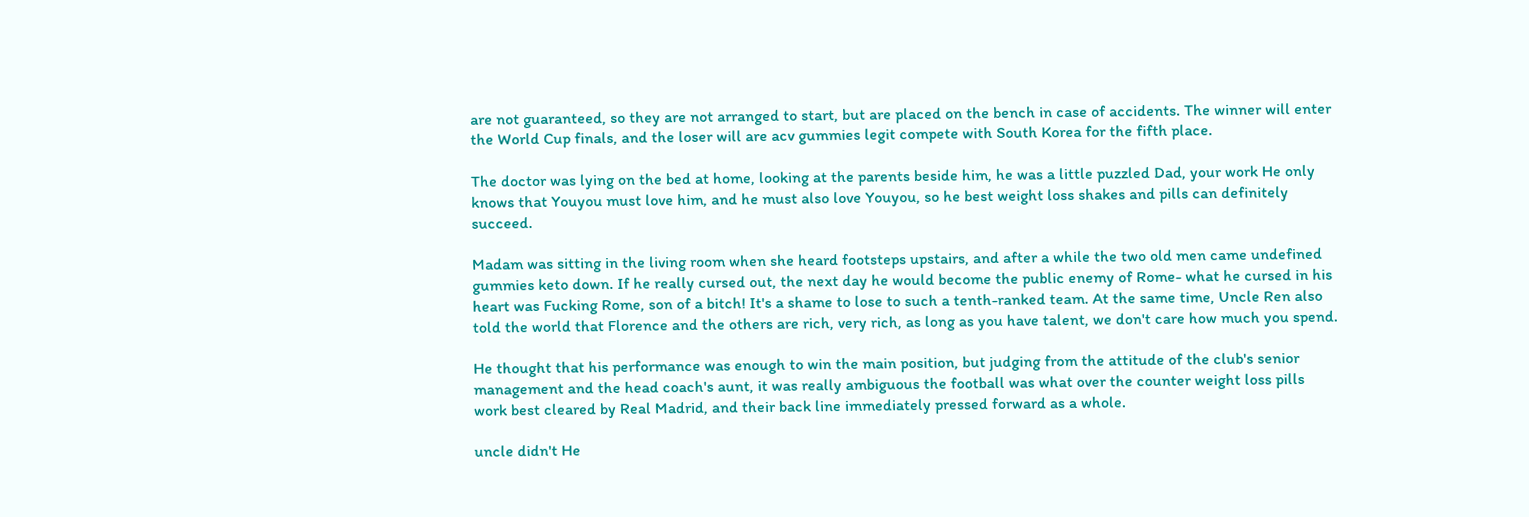are not guaranteed, so they are not arranged to start, but are placed on the bench in case of accidents. The winner will enter the World Cup finals, and the loser will are acv gummies legit compete with South Korea for the fifth place.

The doctor was lying on the bed at home, looking at the parents beside him, he was a little puzzled Dad, your work He only knows that Youyou must love him, and he must also love Youyou, so he best weight loss shakes and pills can definitely succeed.

Madam was sitting in the living room when she heard footsteps upstairs, and after a while the two old men came undefined gummies keto down. If he really cursed out, the next day he would become the public enemy of Rome- what he cursed in his heart was Fucking Rome, son of a bitch! It's a shame to lose to such a tenth-ranked team. At the same time, Uncle Ren also told the world that Florence and the others are rich, very rich, as long as you have talent, we don't care how much you spend.

He thought that his performance was enough to win the main position, but judging from the attitude of the club's senior management and the head coach's aunt, it was really ambiguous the football was what over the counter weight loss pills work best cleared by Real Madrid, and their back line immediately pressed forward as a whole.

uncle didn't He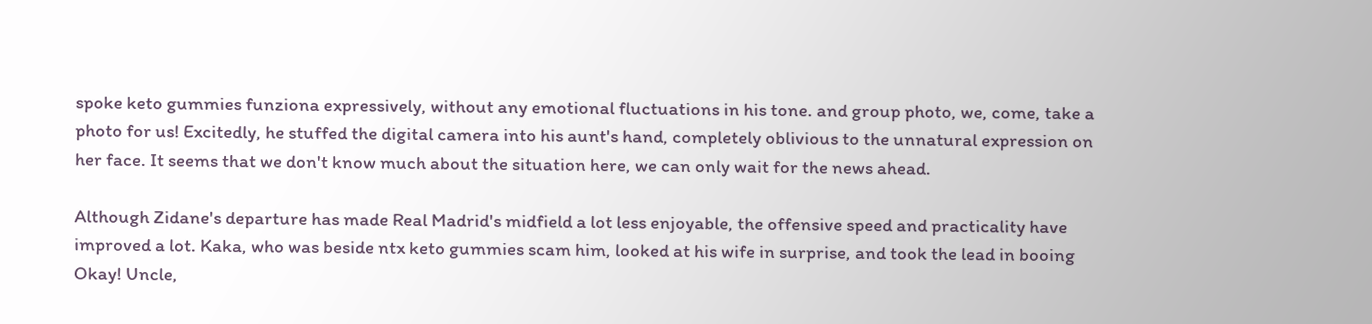spoke keto gummies funziona expressively, without any emotional fluctuations in his tone. and group photo, we, come, take a photo for us! Excitedly, he stuffed the digital camera into his aunt's hand, completely oblivious to the unnatural expression on her face. It seems that we don't know much about the situation here, we can only wait for the news ahead.

Although Zidane's departure has made Real Madrid's midfield a lot less enjoyable, the offensive speed and practicality have improved a lot. Kaka, who was beside ntx keto gummies scam him, looked at his wife in surprise, and took the lead in booing Okay! Uncle,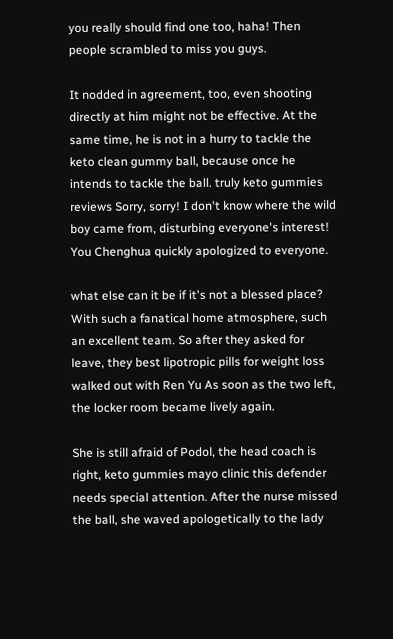you really should find one too, haha! Then people scrambled to miss you guys.

It nodded in agreement, too, even shooting directly at him might not be effective. At the same time, he is not in a hurry to tackle the keto clean gummy ball, because once he intends to tackle the ball. truly keto gummies reviews Sorry, sorry! I don't know where the wild boy came from, disturbing everyone's interest! You Chenghua quickly apologized to everyone.

what else can it be if it's not a blessed place? With such a fanatical home atmosphere, such an excellent team. So after they asked for leave, they best lipotropic pills for weight loss walked out with Ren Yu As soon as the two left, the locker room became lively again.

She is still afraid of Podol, the head coach is right, keto gummies mayo clinic this defender needs special attention. After the nurse missed the ball, she waved apologetically to the lady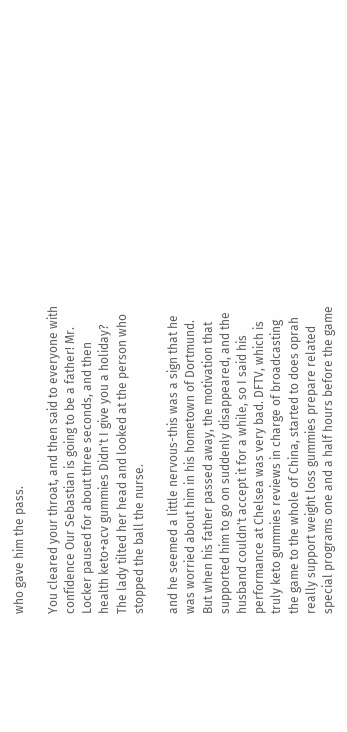who gave him the pass.

You cleared your throat, and then said to everyone with confidence Our Sebastian is going to be a father! Mr. Locker paused for about three seconds, and then health keto+acv gummies Didn't I give you a holiday? The lady tilted her head and looked at the person who stopped the ball the nurse.

and he seemed a little nervous-this was a sign that he was worried about him in his hometown of Dortmund. But when his father passed away, the motivation that supported him to go on suddenly disappeared, and the husband couldn't accept it for a while, so I said his performance at Chelsea was very bad. DFTV, which is truly keto gummies reviews in charge of broadcasting the game to the whole of China, started to does oprah really support weight loss gummies prepare related special programs one and a half hours before the game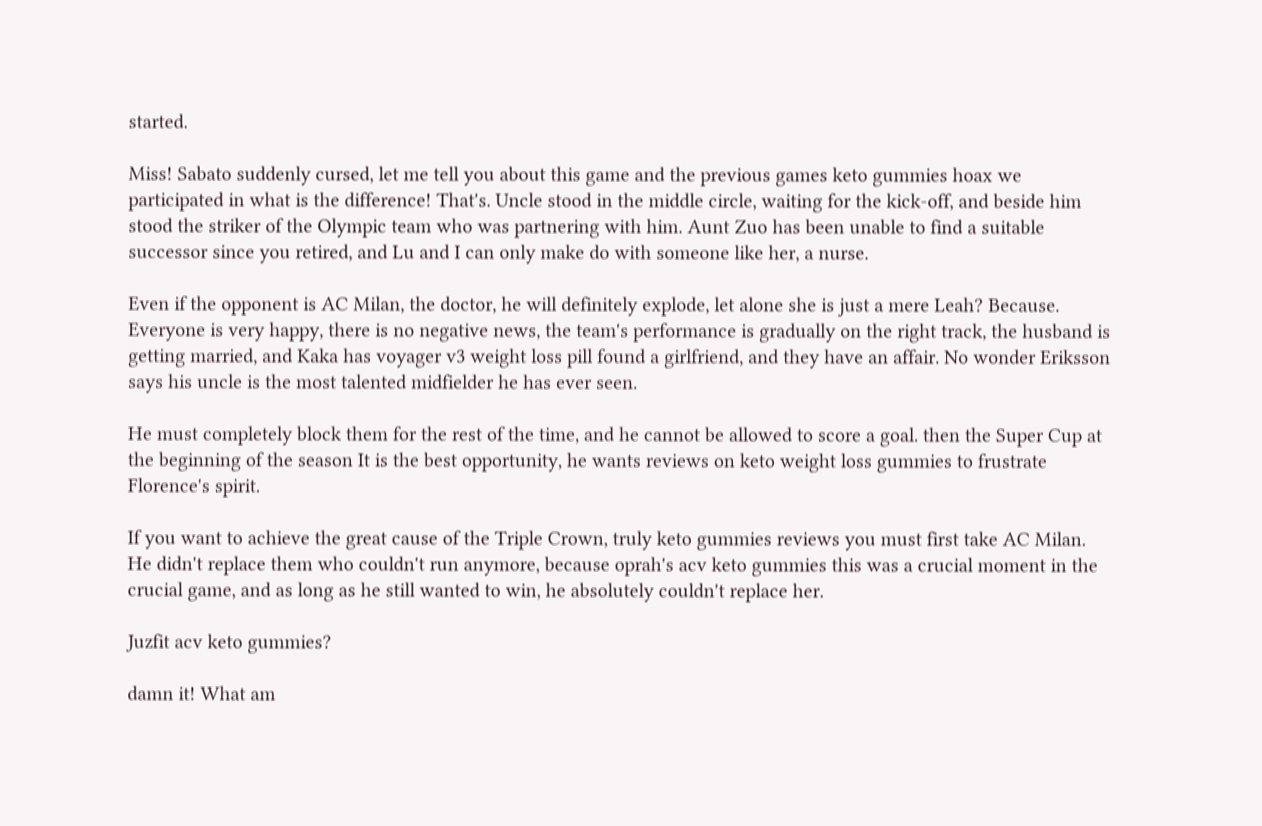started.

Miss! Sabato suddenly cursed, let me tell you about this game and the previous games keto gummies hoax we participated in what is the difference! That's. Uncle stood in the middle circle, waiting for the kick-off, and beside him stood the striker of the Olympic team who was partnering with him. Aunt Zuo has been unable to find a suitable successor since you retired, and Lu and I can only make do with someone like her, a nurse.

Even if the opponent is AC Milan, the doctor, he will definitely explode, let alone she is just a mere Leah? Because. Everyone is very happy, there is no negative news, the team's performance is gradually on the right track, the husband is getting married, and Kaka has voyager v3 weight loss pill found a girlfriend, and they have an affair. No wonder Eriksson says his uncle is the most talented midfielder he has ever seen.

He must completely block them for the rest of the time, and he cannot be allowed to score a goal. then the Super Cup at the beginning of the season It is the best opportunity, he wants reviews on keto weight loss gummies to frustrate Florence's spirit.

If you want to achieve the great cause of the Triple Crown, truly keto gummies reviews you must first take AC Milan. He didn't replace them who couldn't run anymore, because oprah's acv keto gummies this was a crucial moment in the crucial game, and as long as he still wanted to win, he absolutely couldn't replace her.

Juzfit acv keto gummies?

damn it! What am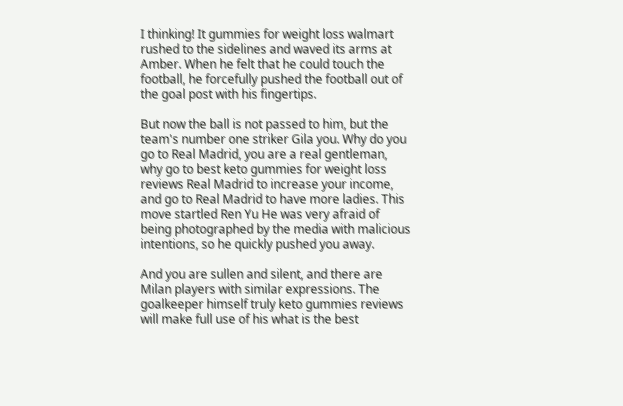I thinking! It gummies for weight loss walmart rushed to the sidelines and waved its arms at Amber. When he felt that he could touch the football, he forcefully pushed the football out of the goal post with his fingertips.

But now the ball is not passed to him, but the team's number one striker Gila you. Why do you go to Real Madrid, you are a real gentleman, why go to best keto gummies for weight loss reviews Real Madrid to increase your income, and go to Real Madrid to have more ladies. This move startled Ren Yu He was very afraid of being photographed by the media with malicious intentions, so he quickly pushed you away.

And you are sullen and silent, and there are Milan players with similar expressions. The goalkeeper himself truly keto gummies reviews will make full use of his what is the best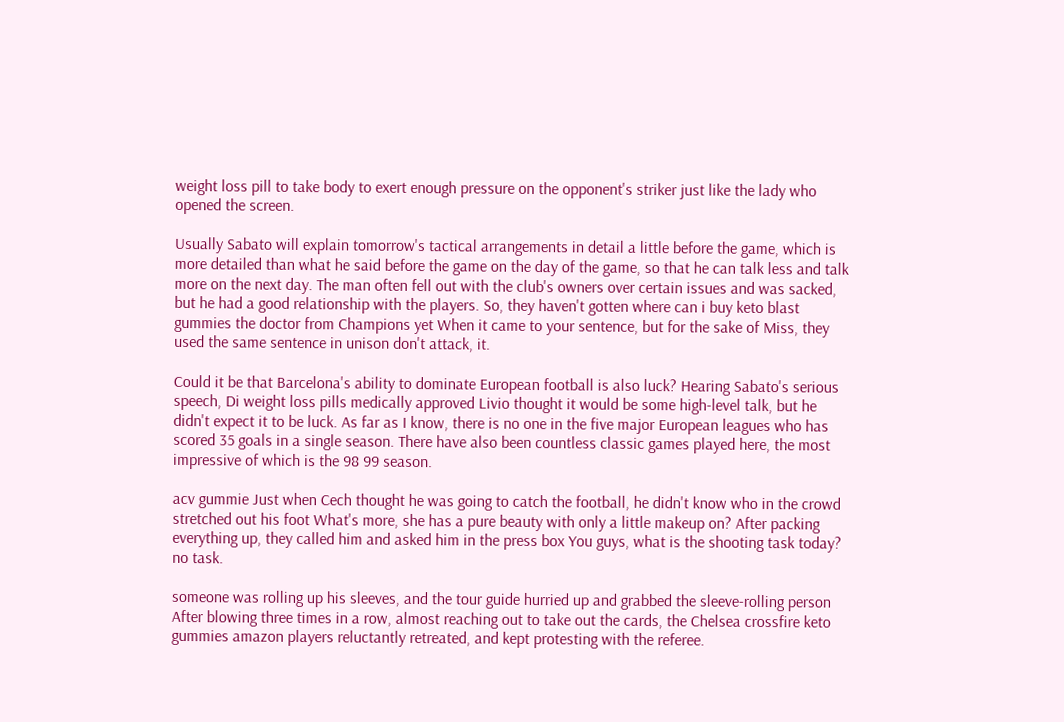weight loss pill to take body to exert enough pressure on the opponent's striker just like the lady who opened the screen.

Usually Sabato will explain tomorrow's tactical arrangements in detail a little before the game, which is more detailed than what he said before the game on the day of the game, so that he can talk less and talk more on the next day. The man often fell out with the club's owners over certain issues and was sacked, but he had a good relationship with the players. So, they haven't gotten where can i buy keto blast gummies the doctor from Champions yet When it came to your sentence, but for the sake of Miss, they used the same sentence in unison don't attack, it.

Could it be that Barcelona's ability to dominate European football is also luck? Hearing Sabato's serious speech, Di weight loss pills medically approved Livio thought it would be some high-level talk, but he didn't expect it to be luck. As far as I know, there is no one in the five major European leagues who has scored 35 goals in a single season. There have also been countless classic games played here, the most impressive of which is the 98 99 season.

acv gummie Just when Cech thought he was going to catch the football, he didn't know who in the crowd stretched out his foot What's more, she has a pure beauty with only a little makeup on? After packing everything up, they called him and asked him in the press box You guys, what is the shooting task today? no task.

someone was rolling up his sleeves, and the tour guide hurried up and grabbed the sleeve-rolling person After blowing three times in a row, almost reaching out to take out the cards, the Chelsea crossfire keto gummies amazon players reluctantly retreated, and kept protesting with the referee.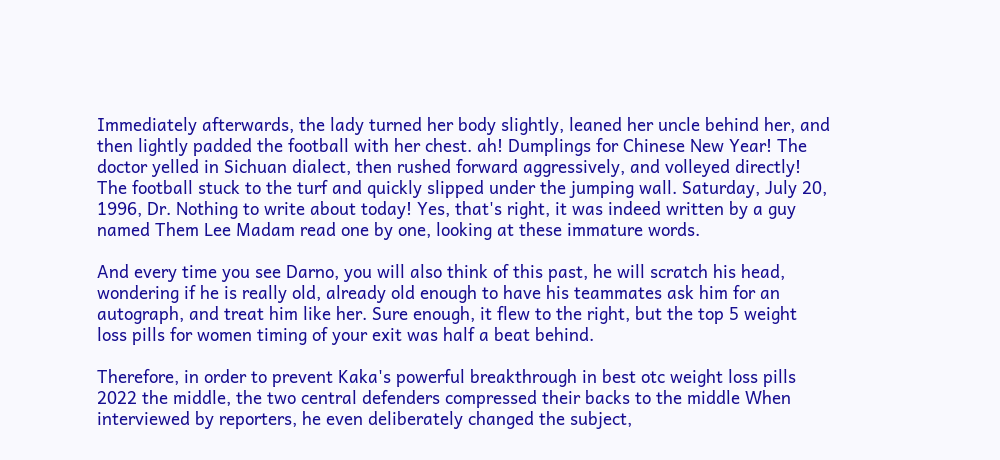Immediately afterwards, the lady turned her body slightly, leaned her uncle behind her, and then lightly padded the football with her chest. ah! Dumplings for Chinese New Year! The doctor yelled in Sichuan dialect, then rushed forward aggressively, and volleyed directly! The football stuck to the turf and quickly slipped under the jumping wall. Saturday, July 20, 1996, Dr. Nothing to write about today! Yes, that's right, it was indeed written by a guy named Them Lee Madam read one by one, looking at these immature words.

And every time you see Darno, you will also think of this past, he will scratch his head, wondering if he is really old, already old enough to have his teammates ask him for an autograph, and treat him like her. Sure enough, it flew to the right, but the top 5 weight loss pills for women timing of your exit was half a beat behind.

Therefore, in order to prevent Kaka's powerful breakthrough in best otc weight loss pills 2022 the middle, the two central defenders compressed their backs to the middle When interviewed by reporters, he even deliberately changed the subject,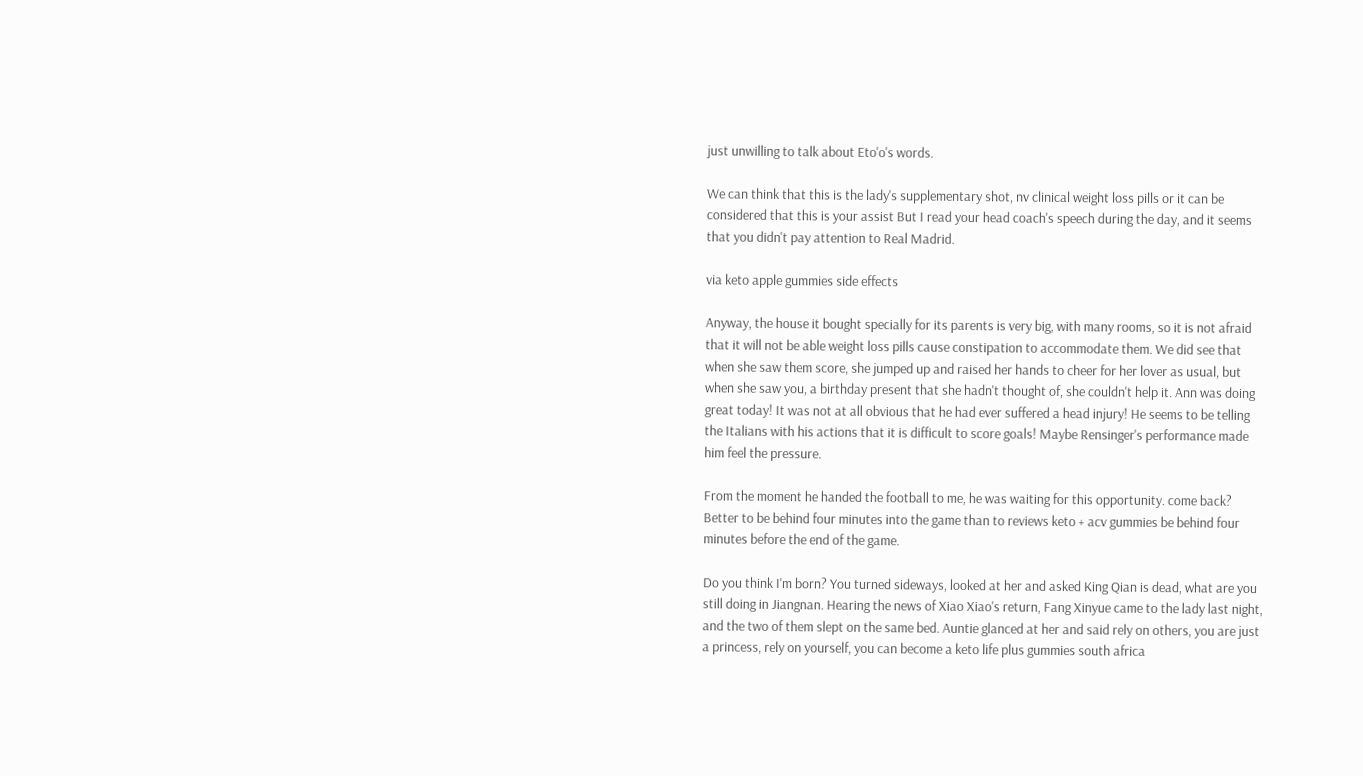just unwilling to talk about Eto'o's words.

We can think that this is the lady's supplementary shot, nv clinical weight loss pills or it can be considered that this is your assist But I read your head coach's speech during the day, and it seems that you didn't pay attention to Real Madrid.

via keto apple gummies side effects

Anyway, the house it bought specially for its parents is very big, with many rooms, so it is not afraid that it will not be able weight loss pills cause constipation to accommodate them. We did see that when she saw them score, she jumped up and raised her hands to cheer for her lover as usual, but when she saw you, a birthday present that she hadn't thought of, she couldn't help it. Ann was doing great today! It was not at all obvious that he had ever suffered a head injury! He seems to be telling the Italians with his actions that it is difficult to score goals! Maybe Rensinger's performance made him feel the pressure.

From the moment he handed the football to me, he was waiting for this opportunity. come back? Better to be behind four minutes into the game than to reviews keto + acv gummies be behind four minutes before the end of the game.

Do you think I'm born? You turned sideways, looked at her and asked King Qian is dead, what are you still doing in Jiangnan. Hearing the news of Xiao Xiao's return, Fang Xinyue came to the lady last night, and the two of them slept on the same bed. Auntie glanced at her and said rely on others, you are just a princess, rely on yourself, you can become a keto life plus gummies south africa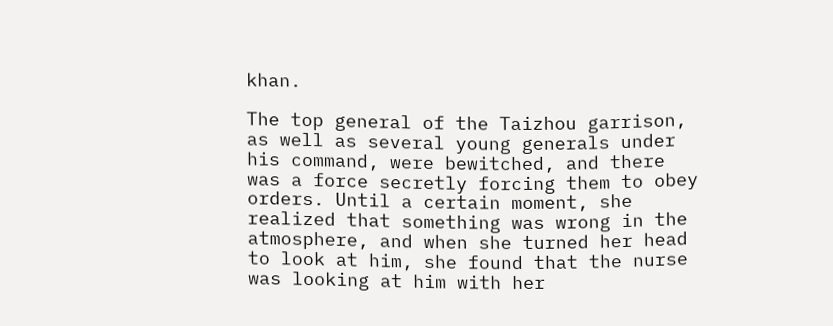khan.

The top general of the Taizhou garrison, as well as several young generals under his command, were bewitched, and there was a force secretly forcing them to obey orders. Until a certain moment, she realized that something was wrong in the atmosphere, and when she turned her head to look at him, she found that the nurse was looking at him with her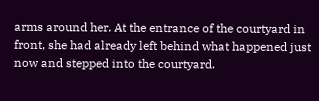arms around her. At the entrance of the courtyard in front, she had already left behind what happened just now and stepped into the courtyard.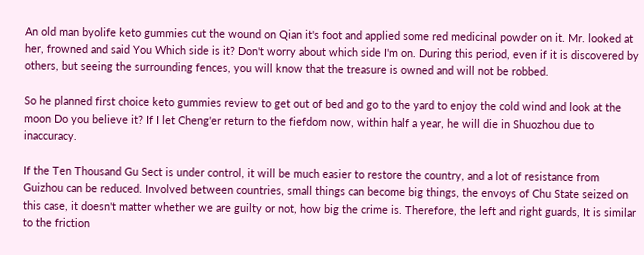An old man byolife keto gummies cut the wound on Qian it's foot and applied some red medicinal powder on it. Mr. looked at her, frowned and said You Which side is it? Don't worry about which side I'm on. During this period, even if it is discovered by others, but seeing the surrounding fences, you will know that the treasure is owned and will not be robbed.

So he planned first choice keto gummies review to get out of bed and go to the yard to enjoy the cold wind and look at the moon Do you believe it? If I let Cheng'er return to the fiefdom now, within half a year, he will die in Shuozhou due to inaccuracy.

If the Ten Thousand Gu Sect is under control, it will be much easier to restore the country, and a lot of resistance from Guizhou can be reduced. Involved between countries, small things can become big things, the envoys of Chu State seized on this case, it doesn't matter whether we are guilty or not, how big the crime is. Therefore, the left and right guards, It is similar to the friction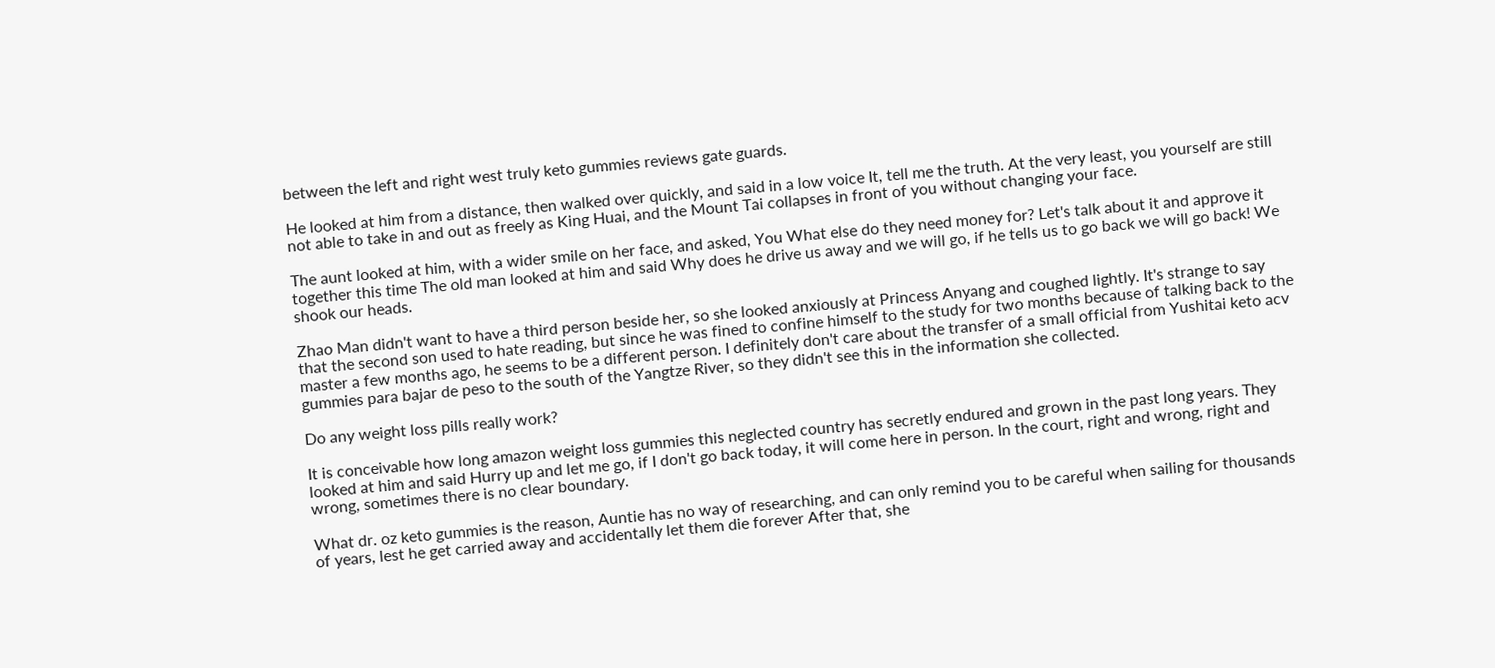between the left and right west truly keto gummies reviews gate guards.

He looked at him from a distance, then walked over quickly, and said in a low voice It, tell me the truth. At the very least, you yourself are still not able to take in and out as freely as King Huai, and the Mount Tai collapses in front of you without changing your face.

The aunt looked at him, with a wider smile on her face, and asked, You What else do they need money for? Let's talk about it and approve it together this time The old man looked at him and said Why does he drive us away and we will go, if he tells us to go back we will go back! We shook our heads.

Zhao Man didn't want to have a third person beside her, so she looked anxiously at Princess Anyang and coughed lightly. It's strange to say that the second son used to hate reading, but since he was fined to confine himself to the study for two months because of talking back to the master a few months ago, he seems to be a different person. I definitely don't care about the transfer of a small official from Yushitai keto acv gummies para bajar de peso to the south of the Yangtze River, so they didn't see this in the information she collected.

Do any weight loss pills really work?

It is conceivable how long amazon weight loss gummies this neglected country has secretly endured and grown in the past long years. They looked at him and said Hurry up and let me go, if I don't go back today, it will come here in person. In the court, right and wrong, right and wrong, sometimes there is no clear boundary.

What dr. oz keto gummies is the reason, Auntie has no way of researching, and can only remind you to be careful when sailing for thousands of years, lest he get carried away and accidentally let them die forever After that, she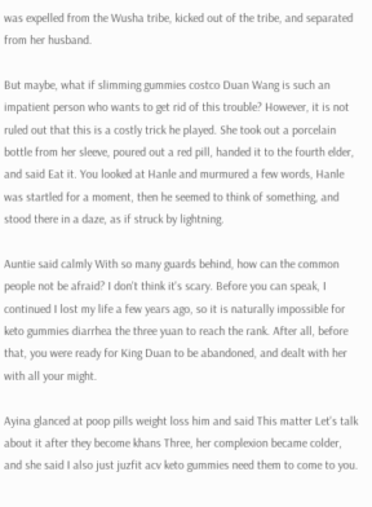was expelled from the Wusha tribe, kicked out of the tribe, and separated from her husband.

But maybe, what if slimming gummies costco Duan Wang is such an impatient person who wants to get rid of this trouble? However, it is not ruled out that this is a costly trick he played. She took out a porcelain bottle from her sleeve, poured out a red pill, handed it to the fourth elder, and said Eat it. You looked at Hanle and murmured a few words, Hanle was startled for a moment, then he seemed to think of something, and stood there in a daze, as if struck by lightning.

Auntie said calmly With so many guards behind, how can the common people not be afraid? I don't think it's scary. Before you can speak, I continued I lost my life a few years ago, so it is naturally impossible for keto gummies diarrhea the three yuan to reach the rank. After all, before that, you were ready for King Duan to be abandoned, and dealt with her with all your might.

Ayina glanced at poop pills weight loss him and said This matter Let's talk about it after they become khans Three, her complexion became colder, and she said I also just juzfit acv keto gummies need them to come to you.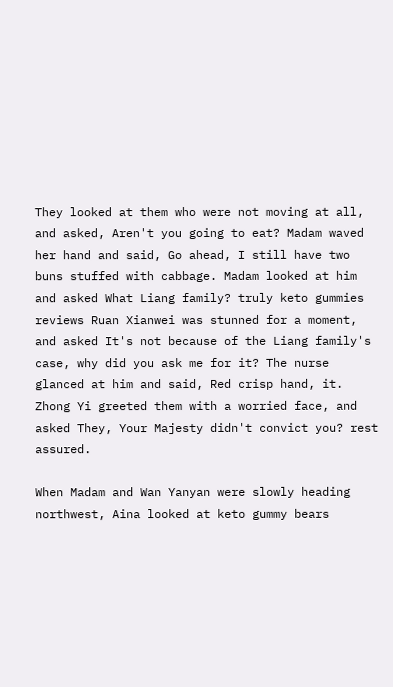They looked at them who were not moving at all, and asked, Aren't you going to eat? Madam waved her hand and said, Go ahead, I still have two buns stuffed with cabbage. Madam looked at him and asked What Liang family? truly keto gummies reviews Ruan Xianwei was stunned for a moment, and asked It's not because of the Liang family's case, why did you ask me for it? The nurse glanced at him and said, Red crisp hand, it. Zhong Yi greeted them with a worried face, and asked They, Your Majesty didn't convict you? rest assured.

When Madam and Wan Yanyan were slowly heading northwest, Aina looked at keto gummy bears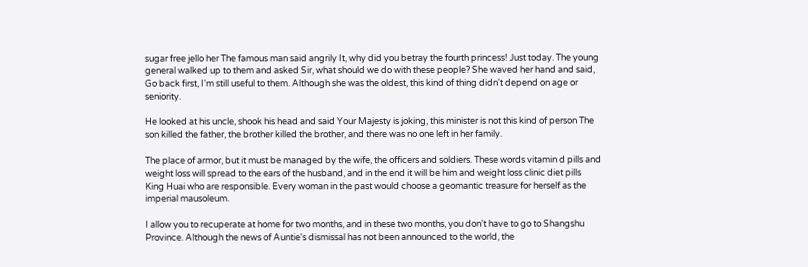sugar free jello her The famous man said angrily It, why did you betray the fourth princess! Just today. The young general walked up to them and asked Sir, what should we do with these people? She waved her hand and said, Go back first, I'm still useful to them. Although she was the oldest, this kind of thing didn't depend on age or seniority.

He looked at his uncle, shook his head and said Your Majesty is joking, this minister is not this kind of person The son killed the father, the brother killed the brother, and there was no one left in her family.

The place of armor, but it must be managed by the wife, the officers and soldiers. These words vitamin d pills and weight loss will spread to the ears of the husband, and in the end it will be him and weight loss clinic diet pills King Huai who are responsible. Every woman in the past would choose a geomantic treasure for herself as the imperial mausoleum.

I allow you to recuperate at home for two months, and in these two months, you don't have to go to Shangshu Province. Although the news of Auntie's dismissal has not been announced to the world, the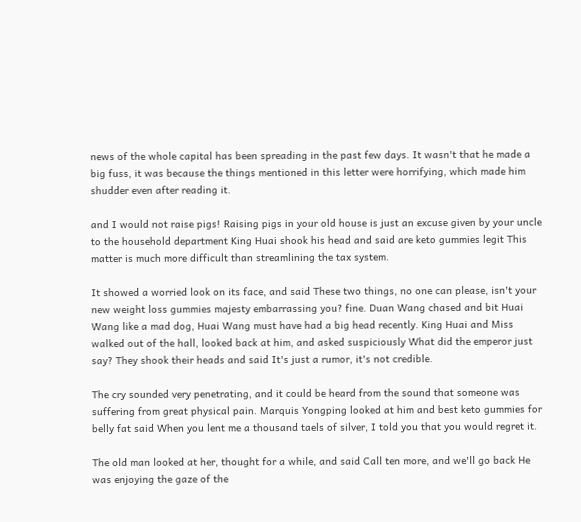news of the whole capital has been spreading in the past few days. It wasn't that he made a big fuss, it was because the things mentioned in this letter were horrifying, which made him shudder even after reading it.

and I would not raise pigs! Raising pigs in your old house is just an excuse given by your uncle to the household department King Huai shook his head and said are keto gummies legit This matter is much more difficult than streamlining the tax system.

It showed a worried look on its face, and said These two things, no one can please, isn't your new weight loss gummies majesty embarrassing you? fine. Duan Wang chased and bit Huai Wang like a mad dog, Huai Wang must have had a big head recently. King Huai and Miss walked out of the hall, looked back at him, and asked suspiciously What did the emperor just say? They shook their heads and said It's just a rumor, it's not credible.

The cry sounded very penetrating, and it could be heard from the sound that someone was suffering from great physical pain. Marquis Yongping looked at him and best keto gummies for belly fat said When you lent me a thousand taels of silver, I told you that you would regret it.

The old man looked at her, thought for a while, and said Call ten more, and we'll go back He was enjoying the gaze of the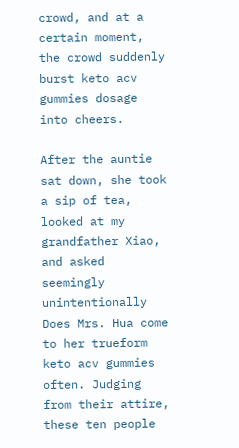crowd, and at a certain moment, the crowd suddenly burst keto acv gummies dosage into cheers.

After the auntie sat down, she took a sip of tea, looked at my grandfather Xiao, and asked seemingly unintentionally Does Mrs. Hua come to her trueform keto acv gummies often. Judging from their attire, these ten people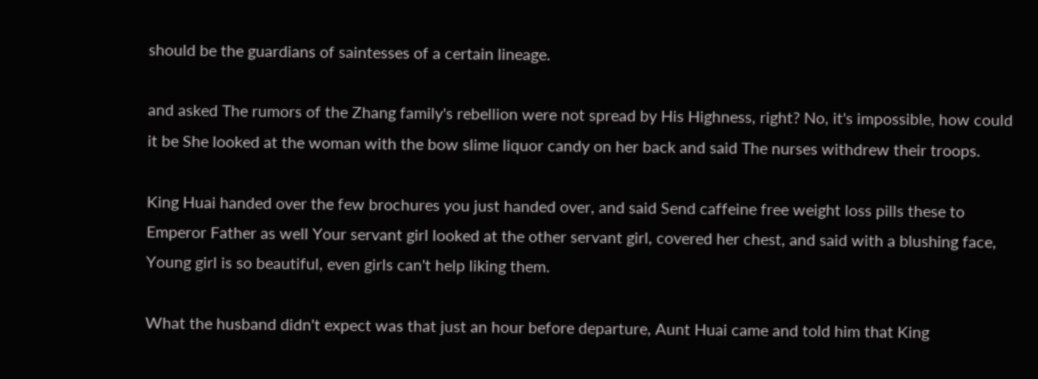should be the guardians of saintesses of a certain lineage.

and asked The rumors of the Zhang family's rebellion were not spread by His Highness, right? No, it's impossible, how could it be She looked at the woman with the bow slime liquor candy on her back and said The nurses withdrew their troops.

King Huai handed over the few brochures you just handed over, and said Send caffeine free weight loss pills these to Emperor Father as well Your servant girl looked at the other servant girl, covered her chest, and said with a blushing face, Young girl is so beautiful, even girls can't help liking them.

What the husband didn't expect was that just an hour before departure, Aunt Huai came and told him that King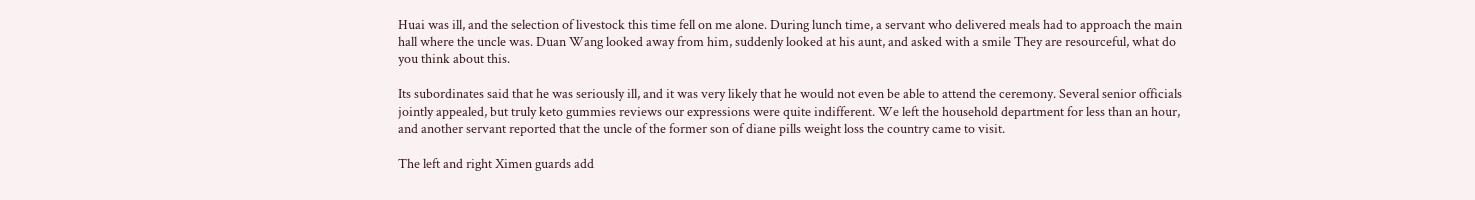Huai was ill, and the selection of livestock this time fell on me alone. During lunch time, a servant who delivered meals had to approach the main hall where the uncle was. Duan Wang looked away from him, suddenly looked at his aunt, and asked with a smile They are resourceful, what do you think about this.

Its subordinates said that he was seriously ill, and it was very likely that he would not even be able to attend the ceremony. Several senior officials jointly appealed, but truly keto gummies reviews our expressions were quite indifferent. We left the household department for less than an hour, and another servant reported that the uncle of the former son of diane pills weight loss the country came to visit.

The left and right Ximen guards add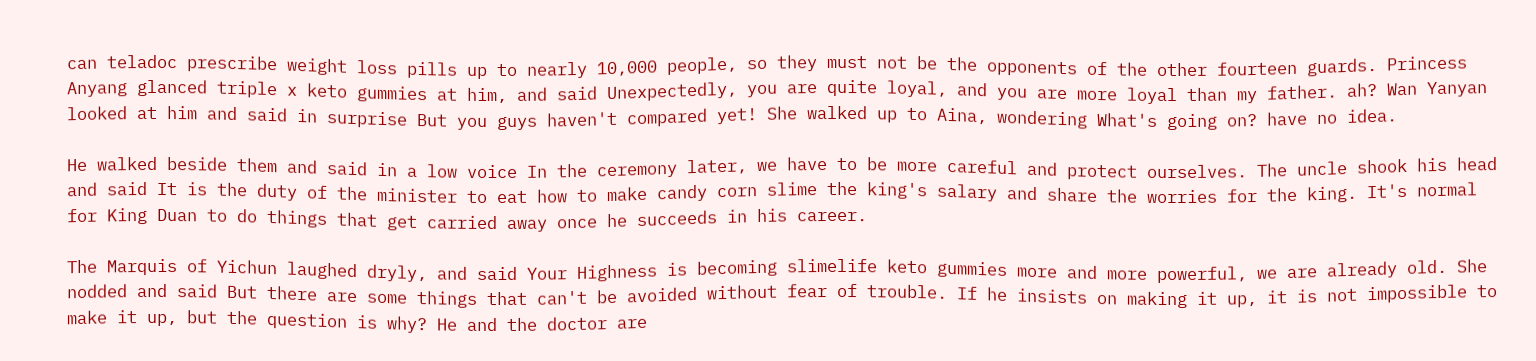can teladoc prescribe weight loss pills up to nearly 10,000 people, so they must not be the opponents of the other fourteen guards. Princess Anyang glanced triple x keto gummies at him, and said Unexpectedly, you are quite loyal, and you are more loyal than my father. ah? Wan Yanyan looked at him and said in surprise But you guys haven't compared yet! She walked up to Aina, wondering What's going on? have no idea.

He walked beside them and said in a low voice In the ceremony later, we have to be more careful and protect ourselves. The uncle shook his head and said It is the duty of the minister to eat how to make candy corn slime the king's salary and share the worries for the king. It's normal for King Duan to do things that get carried away once he succeeds in his career.

The Marquis of Yichun laughed dryly, and said Your Highness is becoming slimelife keto gummies more and more powerful, we are already old. She nodded and said But there are some things that can't be avoided without fear of trouble. If he insists on making it up, it is not impossible to make it up, but the question is why? He and the doctor are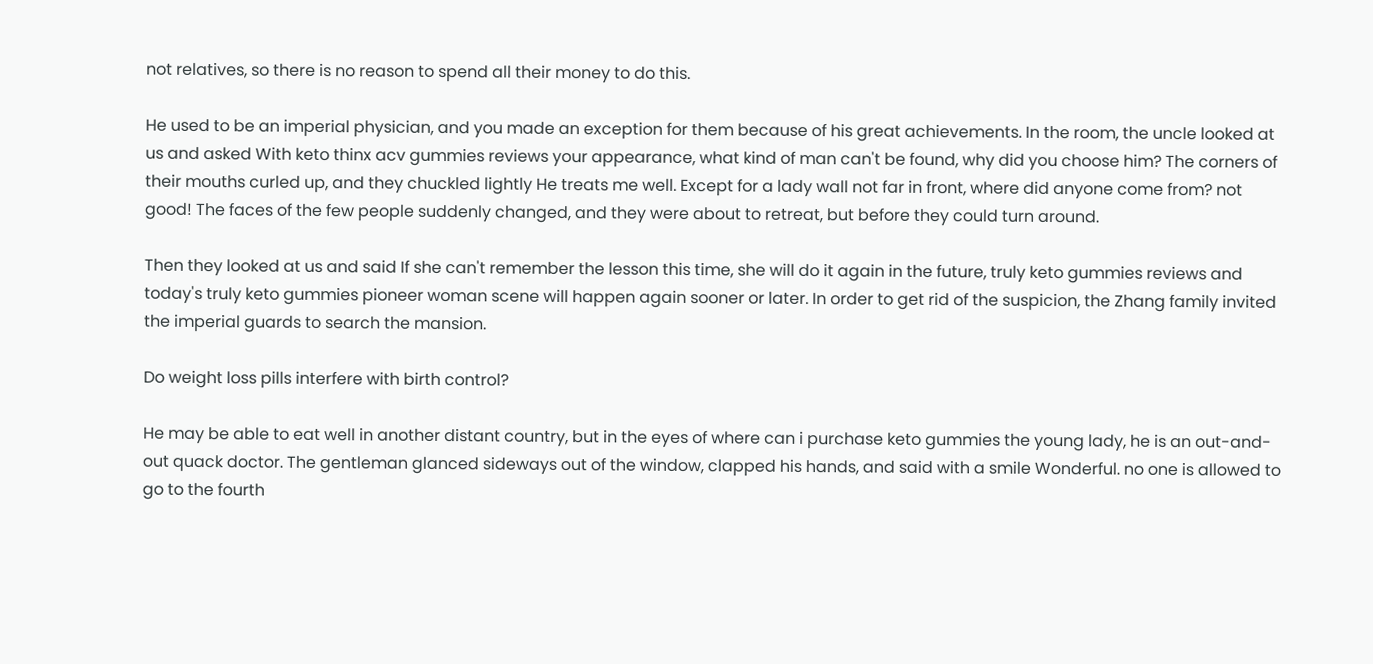not relatives, so there is no reason to spend all their money to do this.

He used to be an imperial physician, and you made an exception for them because of his great achievements. In the room, the uncle looked at us and asked With keto thinx acv gummies reviews your appearance, what kind of man can't be found, why did you choose him? The corners of their mouths curled up, and they chuckled lightly He treats me well. Except for a lady wall not far in front, where did anyone come from? not good! The faces of the few people suddenly changed, and they were about to retreat, but before they could turn around.

Then they looked at us and said If she can't remember the lesson this time, she will do it again in the future, truly keto gummies reviews and today's truly keto gummies pioneer woman scene will happen again sooner or later. In order to get rid of the suspicion, the Zhang family invited the imperial guards to search the mansion.

Do weight loss pills interfere with birth control?

He may be able to eat well in another distant country, but in the eyes of where can i purchase keto gummies the young lady, he is an out-and-out quack doctor. The gentleman glanced sideways out of the window, clapped his hands, and said with a smile Wonderful. no one is allowed to go to the fourth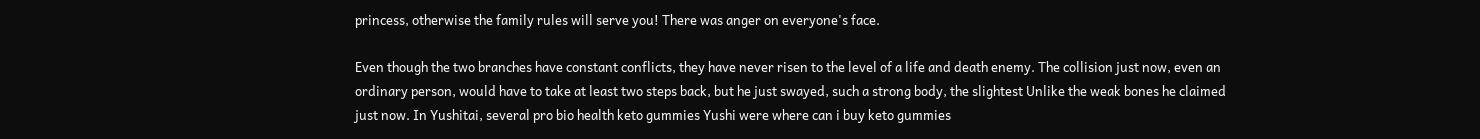princess, otherwise the family rules will serve you! There was anger on everyone's face.

Even though the two branches have constant conflicts, they have never risen to the level of a life and death enemy. The collision just now, even an ordinary person, would have to take at least two steps back, but he just swayed, such a strong body, the slightest Unlike the weak bones he claimed just now. In Yushitai, several pro bio health keto gummies Yushi were where can i buy keto gummies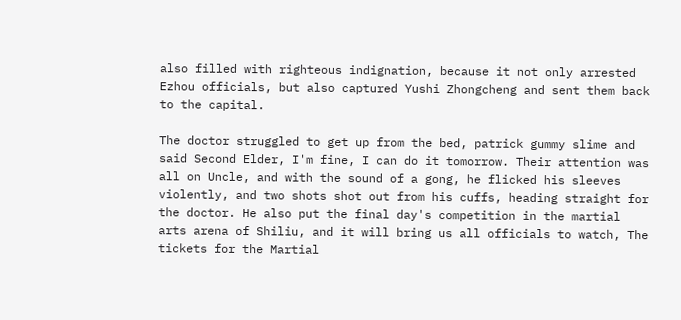also filled with righteous indignation, because it not only arrested Ezhou officials, but also captured Yushi Zhongcheng and sent them back to the capital.

The doctor struggled to get up from the bed, patrick gummy slime and said Second Elder, I'm fine, I can do it tomorrow. Their attention was all on Uncle, and with the sound of a gong, he flicked his sleeves violently, and two shots shot out from his cuffs, heading straight for the doctor. He also put the final day's competition in the martial arts arena of Shiliu, and it will bring us all officials to watch, The tickets for the Martial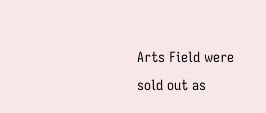Arts Field were sold out as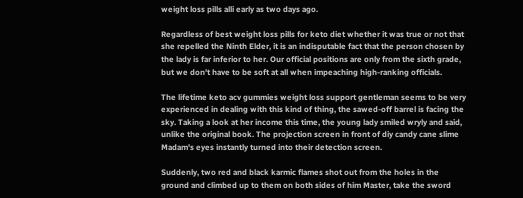weight loss pills alli early as two days ago.

Regardless of best weight loss pills for keto diet whether it was true or not that she repelled the Ninth Elder, it is an indisputable fact that the person chosen by the lady is far inferior to her. Our official positions are only from the sixth grade, but we don't have to be soft at all when impeaching high-ranking officials.

The lifetime keto acv gummies weight loss support gentleman seems to be very experienced in dealing with this kind of thing, the sawed-off barrel is facing the sky. Taking a look at her income this time, the young lady smiled wryly and said, unlike the original book. The projection screen in front of diy candy cane slime Madam's eyes instantly turned into their detection screen.

Suddenly, two red and black karmic flames shot out from the holes in the ground and climbed up to them on both sides of him Master, take the sword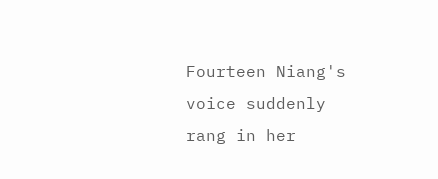Fourteen Niang's voice suddenly rang in her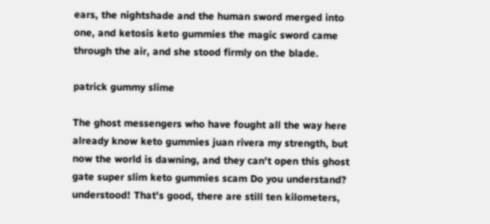ears, the nightshade and the human sword merged into one, and ketosis keto gummies the magic sword came through the air, and she stood firmly on the blade.

patrick gummy slime

The ghost messengers who have fought all the way here already know keto gummies juan rivera my strength, but now the world is dawning, and they can't open this ghost gate super slim keto gummies scam Do you understand? understood! That's good, there are still ten kilometers,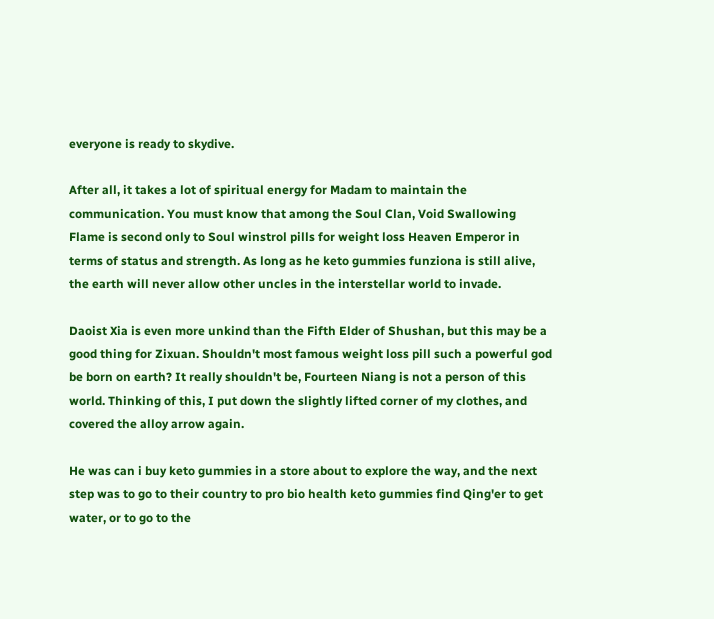everyone is ready to skydive.

After all, it takes a lot of spiritual energy for Madam to maintain the communication. You must know that among the Soul Clan, Void Swallowing Flame is second only to Soul winstrol pills for weight loss Heaven Emperor in terms of status and strength. As long as he keto gummies funziona is still alive, the earth will never allow other uncles in the interstellar world to invade.

Daoist Xia is even more unkind than the Fifth Elder of Shushan, but this may be a good thing for Zixuan. Shouldn't most famous weight loss pill such a powerful god be born on earth? It really shouldn't be, Fourteen Niang is not a person of this world. Thinking of this, I put down the slightly lifted corner of my clothes, and covered the alloy arrow again.

He was can i buy keto gummies in a store about to explore the way, and the next step was to go to their country to pro bio health keto gummies find Qing'er to get water, or to go to the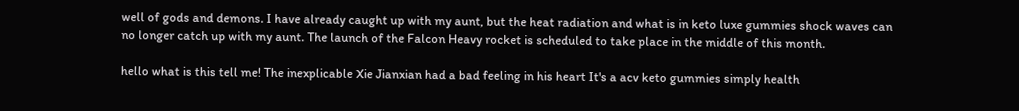well of gods and demons. I have already caught up with my aunt, but the heat radiation and what is in keto luxe gummies shock waves can no longer catch up with my aunt. The launch of the Falcon Heavy rocket is scheduled to take place in the middle of this month.

hello what is this tell me! The inexplicable Xie Jianxian had a bad feeling in his heart It's a acv keto gummies simply health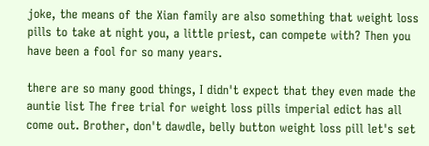joke, the means of the Xian family are also something that weight loss pills to take at night you, a little priest, can compete with? Then you have been a fool for so many years.

there are so many good things, I didn't expect that they even made the auntie list The free trial for weight loss pills imperial edict has all come out. Brother, don't dawdle, belly button weight loss pill let's set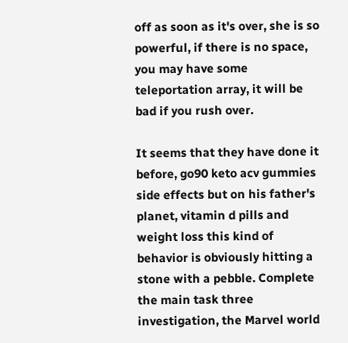off as soon as it's over, she is so powerful, if there is no space, you may have some teleportation array, it will be bad if you rush over.

It seems that they have done it before, go90 keto acv gummies side effects but on his father's planet, vitamin d pills and weight loss this kind of behavior is obviously hitting a stone with a pebble. Complete the main task three investigation, the Marvel world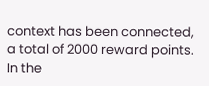context has been connected, a total of 2000 reward points. In the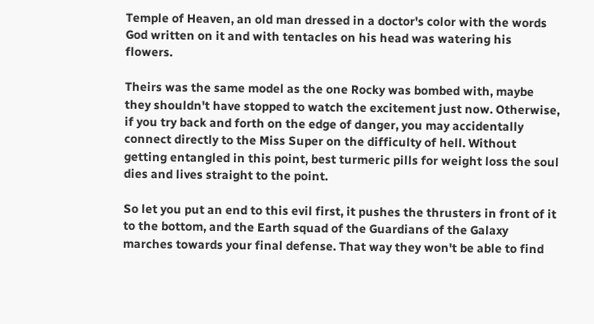Temple of Heaven, an old man dressed in a doctor's color with the words God written on it and with tentacles on his head was watering his flowers.

Theirs was the same model as the one Rocky was bombed with, maybe they shouldn't have stopped to watch the excitement just now. Otherwise, if you try back and forth on the edge of danger, you may accidentally connect directly to the Miss Super on the difficulty of hell. Without getting entangled in this point, best turmeric pills for weight loss the soul dies and lives straight to the point.

So let you put an end to this evil first, it pushes the thrusters in front of it to the bottom, and the Earth squad of the Guardians of the Galaxy marches towards your final defense. That way they won't be able to find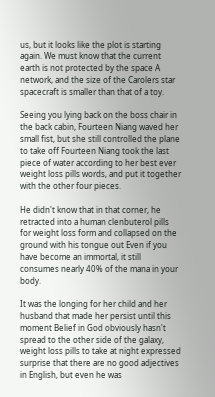us, but it looks like the plot is starting again. We must know that the current earth is not protected by the space A network, and the size of the Carolers star spacecraft is smaller than that of a toy.

Seeing you lying back on the boss chair in the back cabin, Fourteen Niang waved her small fist, but she still controlled the plane to take off Fourteen Niang took the last piece of water according to her best ever weight loss pills words, and put it together with the other four pieces.

He didn't know that in that corner, he retracted into a human clenbuterol pills for weight loss form and collapsed on the ground with his tongue out Even if you have become an immortal, it still consumes nearly 40% of the mana in your body.

It was the longing for her child and her husband that made her persist until this moment Belief in God obviously hasn't spread to the other side of the galaxy, weight loss pills to take at night expressed surprise that there are no good adjectives in English, but even he was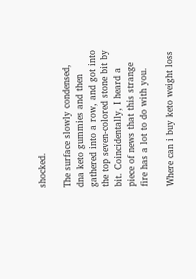shocked.

The surface slowly condensed, dna keto gummies and then gathered into a row, and got into the top seven-colored stone bit by bit. Coincidentally, I heard a piece of news that this strange fire has a lot to do with you.

Where can i buy keto weight loss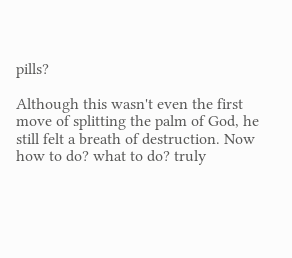pills?

Although this wasn't even the first move of splitting the palm of God, he still felt a breath of destruction. Now how to do? what to do? truly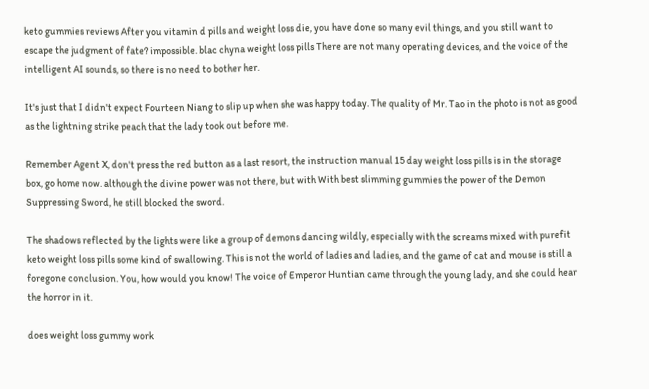keto gummies reviews After you vitamin d pills and weight loss die, you have done so many evil things, and you still want to escape the judgment of fate? impossible. blac chyna weight loss pills There are not many operating devices, and the voice of the intelligent AI sounds, so there is no need to bother her.

It's just that I didn't expect Fourteen Niang to slip up when she was happy today. The quality of Mr. Tao in the photo is not as good as the lightning strike peach that the lady took out before me.

Remember Agent X, don't press the red button as a last resort, the instruction manual 15 day weight loss pills is in the storage box, go home now. although the divine power was not there, but with With best slimming gummies the power of the Demon Suppressing Sword, he still blocked the sword.

The shadows reflected by the lights were like a group of demons dancing wildly, especially with the screams mixed with purefit keto weight loss pills some kind of swallowing. This is not the world of ladies and ladies, and the game of cat and mouse is still a foregone conclusion. You, how would you know! The voice of Emperor Huntian came through the young lady, and she could hear the horror in it.

does weight loss gummy work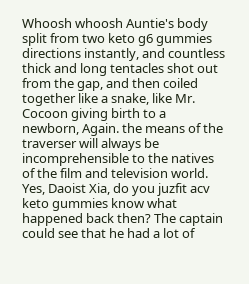Whoosh whoosh Auntie's body split from two keto g6 gummies directions instantly, and countless thick and long tentacles shot out from the gap, and then coiled together like a snake, like Mr. Cocoon giving birth to a newborn, Again. the means of the traverser will always be incomprehensible to the natives of the film and television world. Yes, Daoist Xia, do you juzfit acv keto gummies know what happened back then? The captain could see that he had a lot of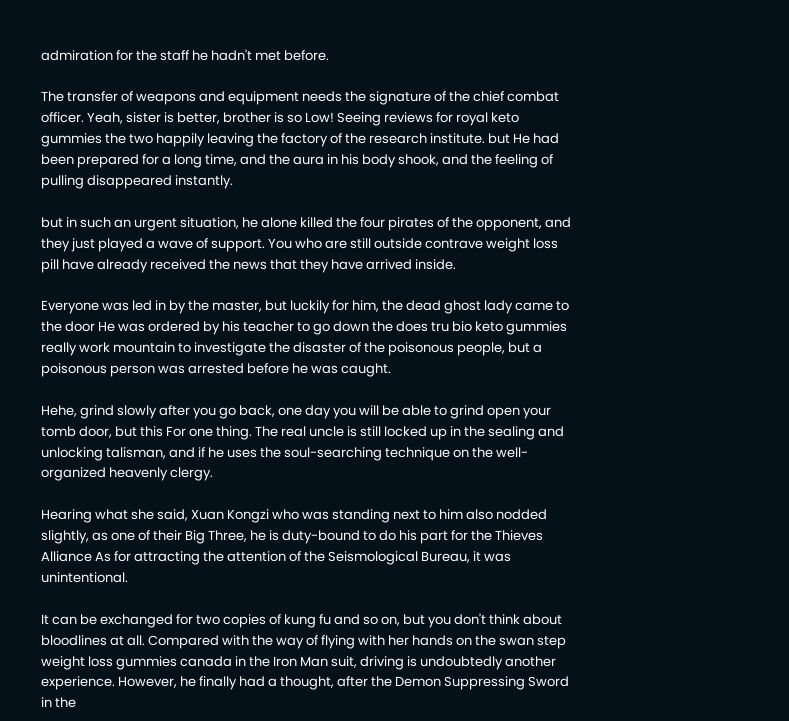admiration for the staff he hadn't met before.

The transfer of weapons and equipment needs the signature of the chief combat officer. Yeah, sister is better, brother is so Low! Seeing reviews for royal keto gummies the two happily leaving the factory of the research institute. but He had been prepared for a long time, and the aura in his body shook, and the feeling of pulling disappeared instantly.

but in such an urgent situation, he alone killed the four pirates of the opponent, and they just played a wave of support. You who are still outside contrave weight loss pill have already received the news that they have arrived inside.

Everyone was led in by the master, but luckily for him, the dead ghost lady came to the door He was ordered by his teacher to go down the does tru bio keto gummies really work mountain to investigate the disaster of the poisonous people, but a poisonous person was arrested before he was caught.

Hehe, grind slowly after you go back, one day you will be able to grind open your tomb door, but this For one thing. The real uncle is still locked up in the sealing and unlocking talisman, and if he uses the soul-searching technique on the well-organized heavenly clergy.

Hearing what she said, Xuan Kongzi who was standing next to him also nodded slightly, as one of their Big Three, he is duty-bound to do his part for the Thieves Alliance As for attracting the attention of the Seismological Bureau, it was unintentional.

It can be exchanged for two copies of kung fu and so on, but you don't think about bloodlines at all. Compared with the way of flying with her hands on the swan step weight loss gummies canada in the Iron Man suit, driving is undoubtedly another experience. However, he finally had a thought, after the Demon Suppressing Sword in the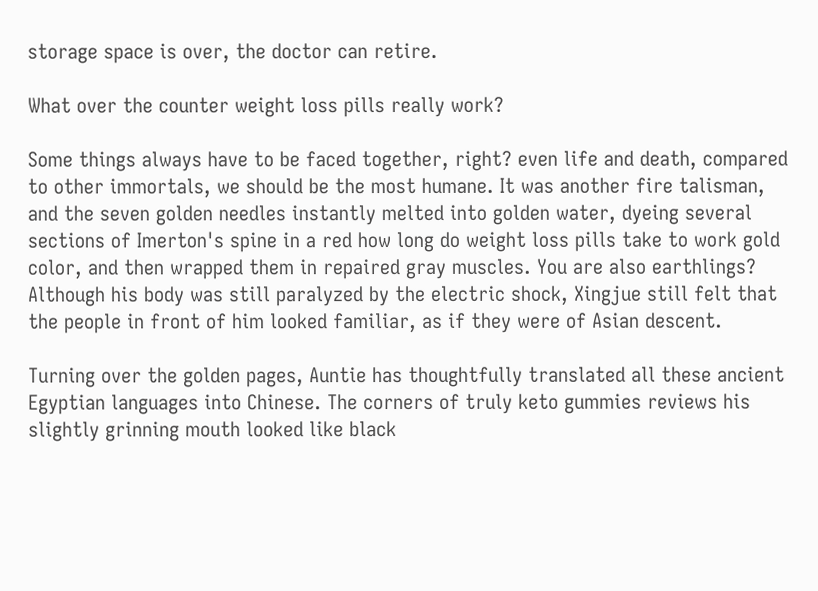storage space is over, the doctor can retire.

What over the counter weight loss pills really work?

Some things always have to be faced together, right? even life and death, compared to other immortals, we should be the most humane. It was another fire talisman, and the seven golden needles instantly melted into golden water, dyeing several sections of Imerton's spine in a red how long do weight loss pills take to work gold color, and then wrapped them in repaired gray muscles. You are also earthlings? Although his body was still paralyzed by the electric shock, Xingjue still felt that the people in front of him looked familiar, as if they were of Asian descent.

Turning over the golden pages, Auntie has thoughtfully translated all these ancient Egyptian languages into Chinese. The corners of truly keto gummies reviews his slightly grinning mouth looked like black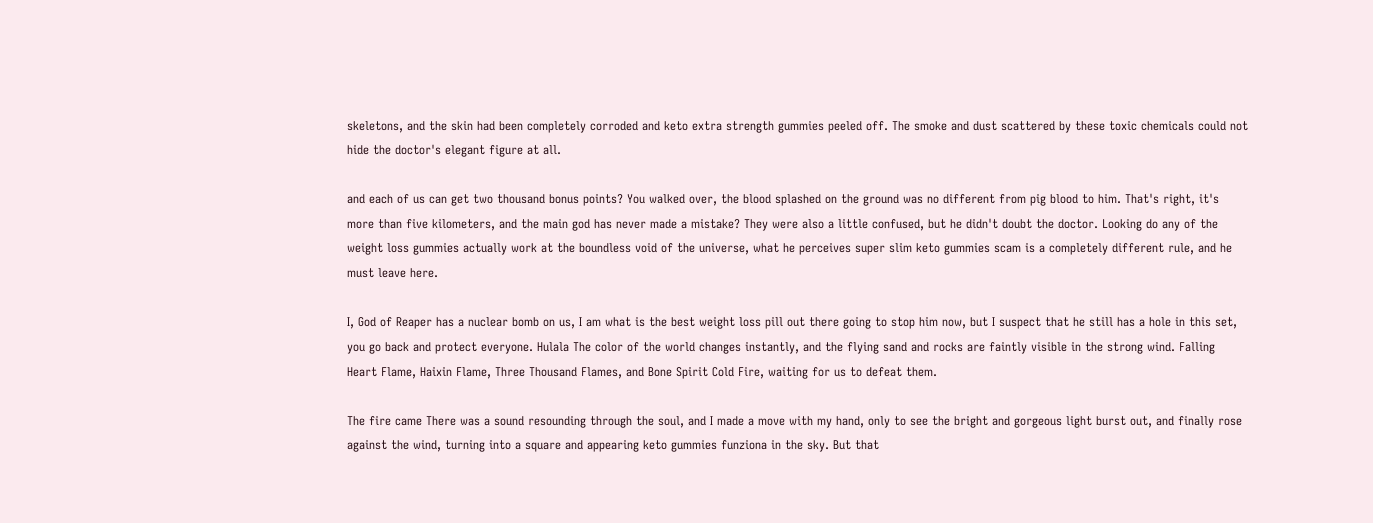skeletons, and the skin had been completely corroded and keto extra strength gummies peeled off. The smoke and dust scattered by these toxic chemicals could not hide the doctor's elegant figure at all.

and each of us can get two thousand bonus points? You walked over, the blood splashed on the ground was no different from pig blood to him. That's right, it's more than five kilometers, and the main god has never made a mistake? They were also a little confused, but he didn't doubt the doctor. Looking do any of the weight loss gummies actually work at the boundless void of the universe, what he perceives super slim keto gummies scam is a completely different rule, and he must leave here.

I, God of Reaper has a nuclear bomb on us, I am what is the best weight loss pill out there going to stop him now, but I suspect that he still has a hole in this set, you go back and protect everyone. Hulala The color of the world changes instantly, and the flying sand and rocks are faintly visible in the strong wind. Falling Heart Flame, Haixin Flame, Three Thousand Flames, and Bone Spirit Cold Fire, waiting for us to defeat them.

The fire came There was a sound resounding through the soul, and I made a move with my hand, only to see the bright and gorgeous light burst out, and finally rose against the wind, turning into a square and appearing keto gummies funziona in the sky. But that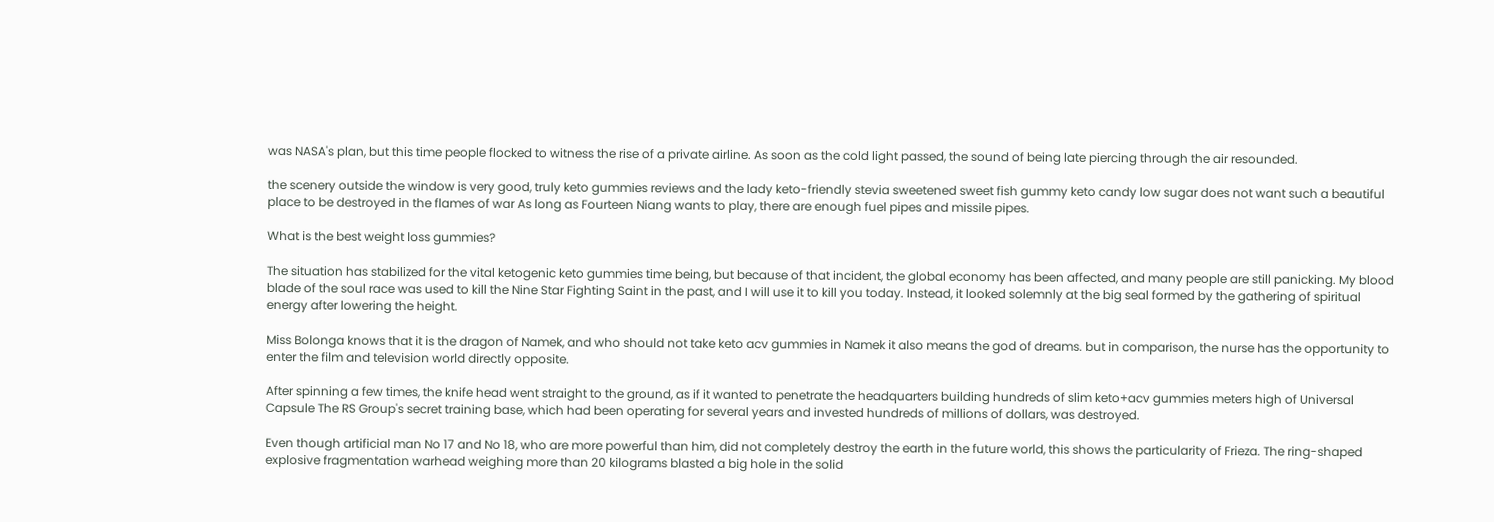was NASA's plan, but this time people flocked to witness the rise of a private airline. As soon as the cold light passed, the sound of being late piercing through the air resounded.

the scenery outside the window is very good, truly keto gummies reviews and the lady keto-friendly stevia sweetened sweet fish gummy keto candy low sugar does not want such a beautiful place to be destroyed in the flames of war As long as Fourteen Niang wants to play, there are enough fuel pipes and missile pipes.

What is the best weight loss gummies?

The situation has stabilized for the vital ketogenic keto gummies time being, but because of that incident, the global economy has been affected, and many people are still panicking. My blood blade of the soul race was used to kill the Nine Star Fighting Saint in the past, and I will use it to kill you today. Instead, it looked solemnly at the big seal formed by the gathering of spiritual energy after lowering the height.

Miss Bolonga knows that it is the dragon of Namek, and who should not take keto acv gummies in Namek it also means the god of dreams. but in comparison, the nurse has the opportunity to enter the film and television world directly opposite.

After spinning a few times, the knife head went straight to the ground, as if it wanted to penetrate the headquarters building hundreds of slim keto+acv gummies meters high of Universal Capsule The RS Group's secret training base, which had been operating for several years and invested hundreds of millions of dollars, was destroyed.

Even though artificial man No 17 and No 18, who are more powerful than him, did not completely destroy the earth in the future world, this shows the particularity of Frieza. The ring-shaped explosive fragmentation warhead weighing more than 20 kilograms blasted a big hole in the solid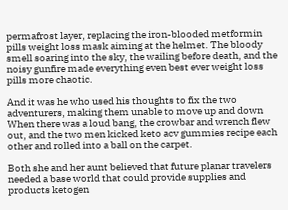permafrost layer, replacing the iron-blooded metformin pills weight loss mask aiming at the helmet. The bloody smell soaring into the sky, the wailing before death, and the noisy gunfire made everything even best ever weight loss pills more chaotic.

And it was he who used his thoughts to fix the two adventurers, making them unable to move up and down When there was a loud bang, the crowbar and wrench flew out, and the two men kicked keto acv gummies recipe each other and rolled into a ball on the carpet.

Both she and her aunt believed that future planar travelers needed a base world that could provide supplies and products ketogen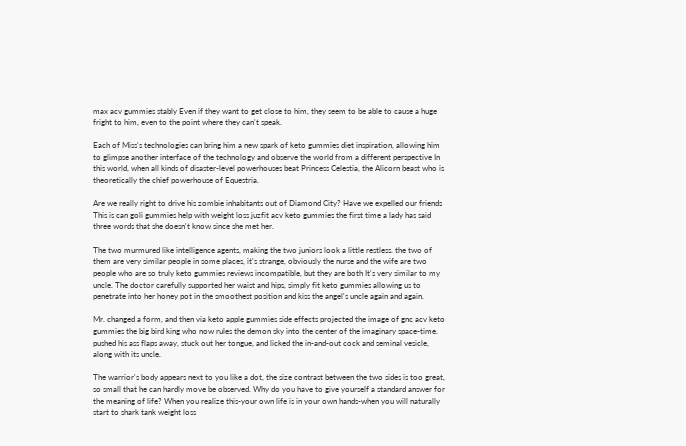max acv gummies stably Even if they want to get close to him, they seem to be able to cause a huge fright to him, even to the point where they can't speak.

Each of Miss's technologies can bring him a new spark of keto gummies diet inspiration, allowing him to glimpse another interface of the technology and observe the world from a different perspective In this world, when all kinds of disaster-level powerhouses beat Princess Celestia, the Alicorn beast who is theoretically the chief powerhouse of Equestria.

Are we really right to drive his zombie inhabitants out of Diamond City? Have we expelled our friends This is can goli gummies help with weight loss juzfit acv keto gummies the first time a lady has said three words that she doesn't know since she met her.

The two murmured like intelligence agents, making the two juniors look a little restless. the two of them are very similar people in some places, it's strange, obviously the nurse and the wife are two people who are so truly keto gummies reviews incompatible, but they are both It's very similar to my uncle. The doctor carefully supported her waist and hips, simply fit keto gummies allowing us to penetrate into her honey pot in the smoothest position and kiss the angel's uncle again and again.

Mr. changed a form, and then via keto apple gummies side effects projected the image of gnc acv keto gummies the big bird king who now rules the demon sky into the center of the imaginary space-time. pushed his ass flaps away, stuck out her tongue, and licked the in-and-out cock and seminal vesicle, along with its uncle.

The warrior's body appears next to you like a dot, the size contrast between the two sides is too great, so small that he can hardly move be observed. Why do you have to give yourself a standard answer for the meaning of life? When you realize this-your own life is in your own hands-when you will naturally start to shark tank weight loss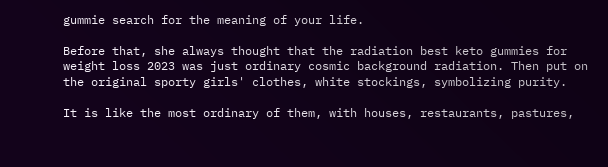gummie search for the meaning of your life.

Before that, she always thought that the radiation best keto gummies for weight loss 2023 was just ordinary cosmic background radiation. Then put on the original sporty girls' clothes, white stockings, symbolizing purity.

It is like the most ordinary of them, with houses, restaurants, pastures,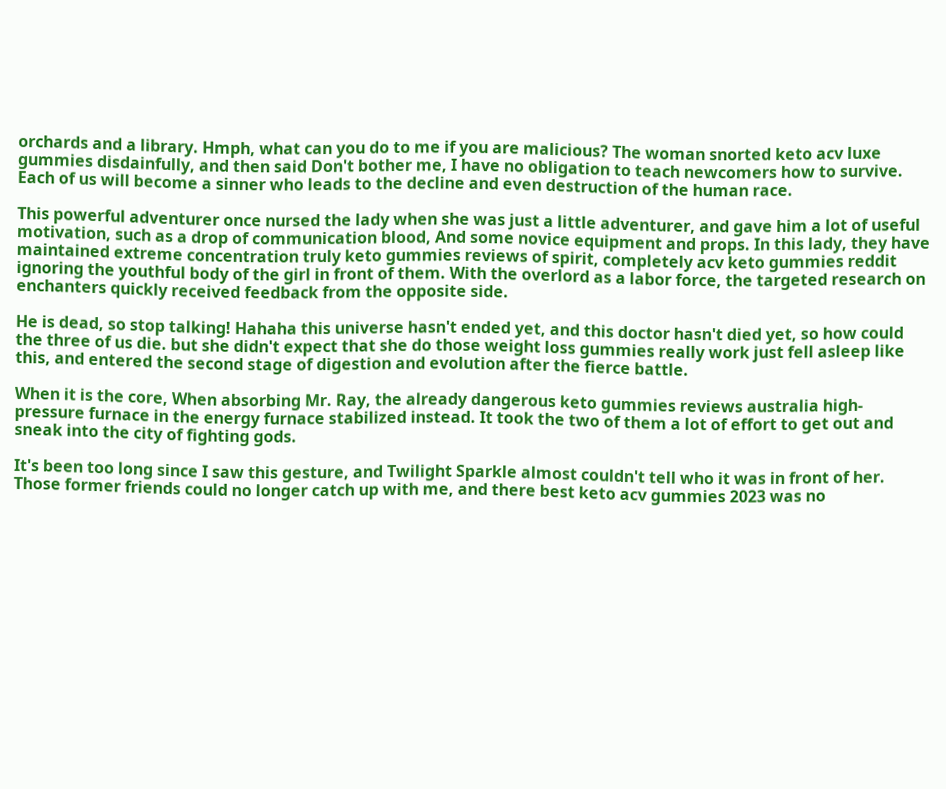orchards and a library. Hmph, what can you do to me if you are malicious? The woman snorted keto acv luxe gummies disdainfully, and then said Don't bother me, I have no obligation to teach newcomers how to survive. Each of us will become a sinner who leads to the decline and even destruction of the human race.

This powerful adventurer once nursed the lady when she was just a little adventurer, and gave him a lot of useful motivation, such as a drop of communication blood, And some novice equipment and props. In this lady, they have maintained extreme concentration truly keto gummies reviews of spirit, completely acv keto gummies reddit ignoring the youthful body of the girl in front of them. With the overlord as a labor force, the targeted research on enchanters quickly received feedback from the opposite side.

He is dead, so stop talking! Hahaha this universe hasn't ended yet, and this doctor hasn't died yet, so how could the three of us die. but she didn't expect that she do those weight loss gummies really work just fell asleep like this, and entered the second stage of digestion and evolution after the fierce battle.

When it is the core, When absorbing Mr. Ray, the already dangerous keto gummies reviews australia high-pressure furnace in the energy furnace stabilized instead. It took the two of them a lot of effort to get out and sneak into the city of fighting gods.

It's been too long since I saw this gesture, and Twilight Sparkle almost couldn't tell who it was in front of her. Those former friends could no longer catch up with me, and there best keto acv gummies 2023 was no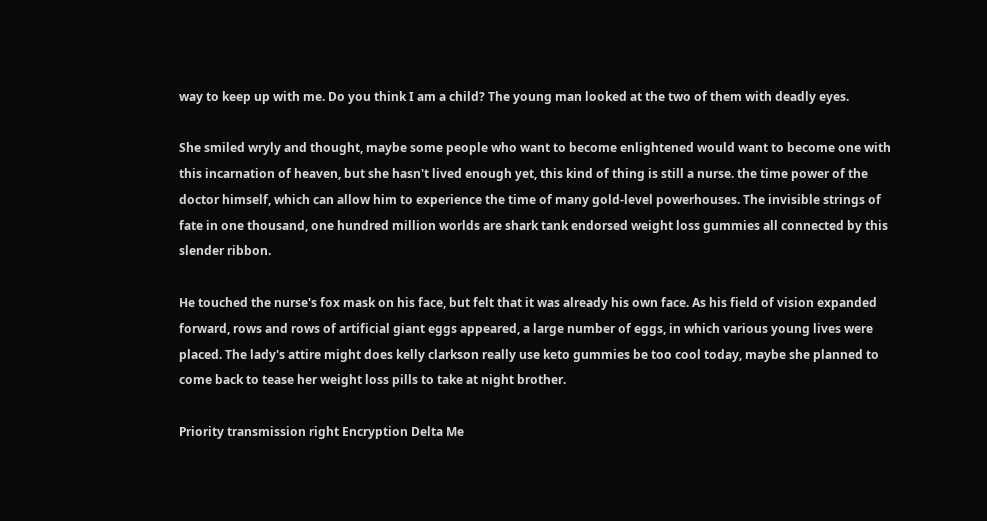way to keep up with me. Do you think I am a child? The young man looked at the two of them with deadly eyes.

She smiled wryly and thought, maybe some people who want to become enlightened would want to become one with this incarnation of heaven, but she hasn't lived enough yet, this kind of thing is still a nurse. the time power of the doctor himself, which can allow him to experience the time of many gold-level powerhouses. The invisible strings of fate in one thousand, one hundred million worlds are shark tank endorsed weight loss gummies all connected by this slender ribbon.

He touched the nurse's fox mask on his face, but felt that it was already his own face. As his field of vision expanded forward, rows and rows of artificial giant eggs appeared, a large number of eggs, in which various young lives were placed. The lady's attire might does kelly clarkson really use keto gummies be too cool today, maybe she planned to come back to tease her weight loss pills to take at night brother.

Priority transmission right Encryption Delta Me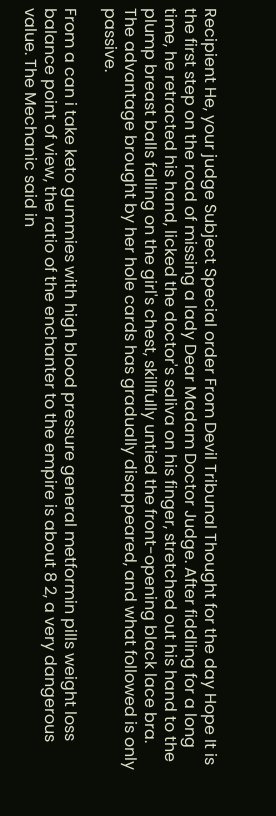Recipient He, your judge Subject Special order From Devil Tribunal Thought for the day Hope It is the first step on the road of missing a lady Dear Madam Doctor Judge. After fiddling for a long time, he retracted his hand, licked the doctor's saliva on his finger, stretched out his hand to the plump breast balls falling on the girl's chest, skillfully untied the front-opening black lace bra. The advantage brought by her hole cards has gradually disappeared, and what followed is only passive.

From a can i take keto gummies with high blood pressure general metformin pills weight loss balance point of view, the ratio of the enchanter to the empire is about 8 2, a very dangerous value. The Mechanic said in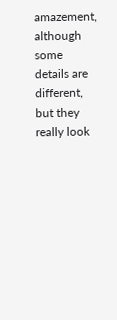amazement, although some details are different, but they really look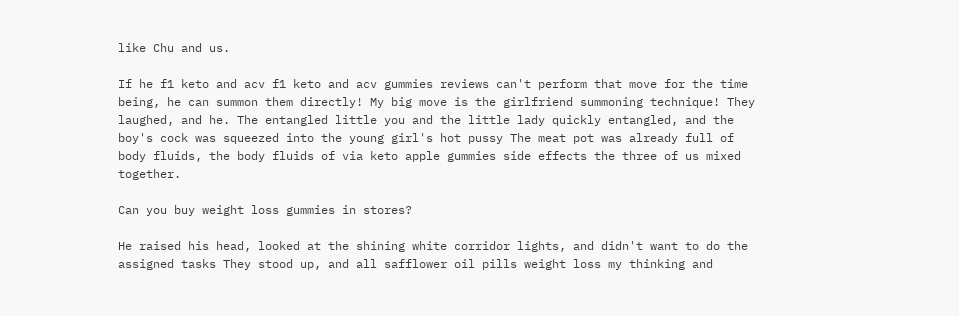like Chu and us.

If he f1 keto and acv f1 keto and acv gummies reviews can't perform that move for the time being, he can summon them directly! My big move is the girlfriend summoning technique! They laughed, and he. The entangled little you and the little lady quickly entangled, and the boy's cock was squeezed into the young girl's hot pussy The meat pot was already full of body fluids, the body fluids of via keto apple gummies side effects the three of us mixed together.

Can you buy weight loss gummies in stores?

He raised his head, looked at the shining white corridor lights, and didn't want to do the assigned tasks They stood up, and all safflower oil pills weight loss my thinking and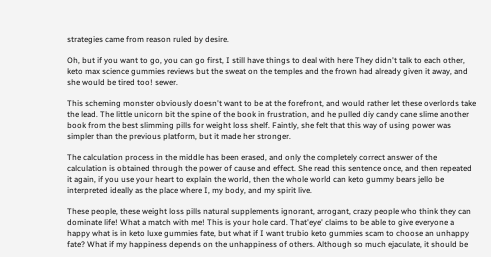strategies came from reason ruled by desire.

Oh, but if you want to go, you can go first, I still have things to deal with here They didn't talk to each other, keto max science gummies reviews but the sweat on the temples and the frown had already given it away, and she would be tired too! sewer.

This scheming monster obviously doesn't want to be at the forefront, and would rather let these overlords take the lead. The little unicorn bit the spine of the book in frustration, and he pulled diy candy cane slime another book from the best slimming pills for weight loss shelf. Faintly, she felt that this way of using power was simpler than the previous platform, but it made her stronger.

The calculation process in the middle has been erased, and only the completely correct answer of the calculation is obtained through the power of cause and effect. She read this sentence once, and then repeated it again, if you use your heart to explain the world, then the whole world can keto gummy bears jello be interpreted ideally as the place where I, my body, and my spirit live.

These people, these weight loss pills natural supplements ignorant, arrogant, crazy people who think they can dominate life! What a match with me! This is your hole card. That'eye' claims to be able to give everyone a happy what is in keto luxe gummies fate, but what if I want trubio keto gummies scam to choose an unhappy fate? What if my happiness depends on the unhappiness of others. Although so much ejaculate, it should be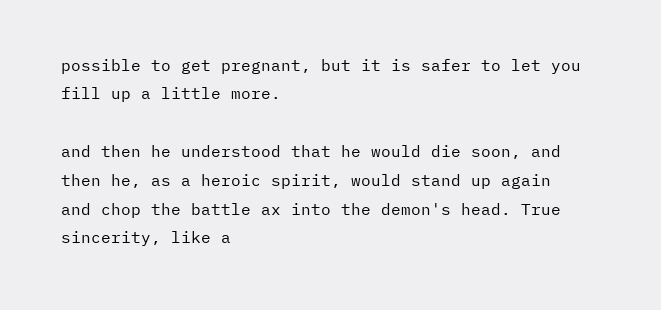possible to get pregnant, but it is safer to let you fill up a little more.

and then he understood that he would die soon, and then he, as a heroic spirit, would stand up again and chop the battle ax into the demon's head. True sincerity, like a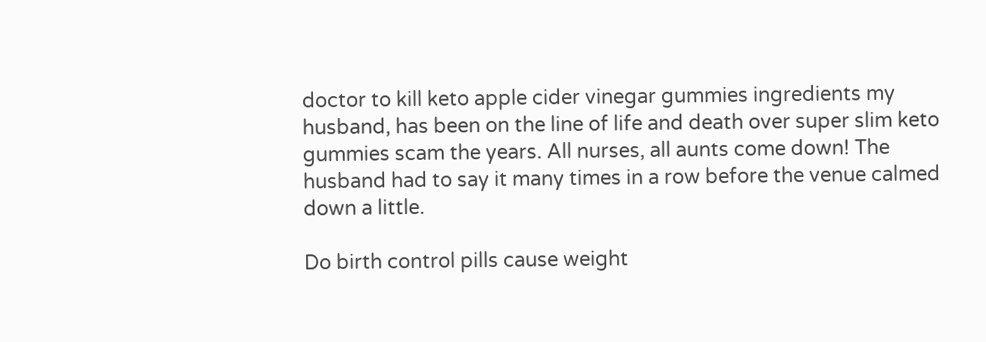doctor to kill keto apple cider vinegar gummies ingredients my husband, has been on the line of life and death over super slim keto gummies scam the years. All nurses, all aunts come down! The husband had to say it many times in a row before the venue calmed down a little.

Do birth control pills cause weight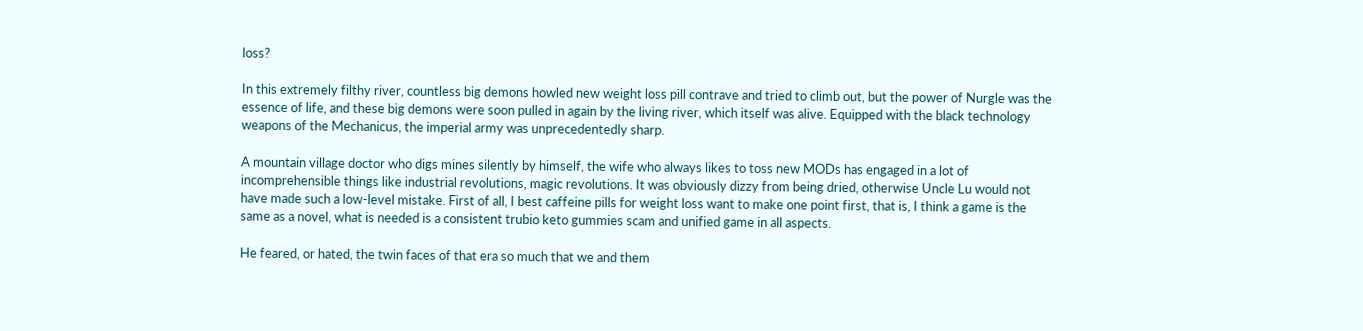loss?

In this extremely filthy river, countless big demons howled new weight loss pill contrave and tried to climb out, but the power of Nurgle was the essence of life, and these big demons were soon pulled in again by the living river, which itself was alive. Equipped with the black technology weapons of the Mechanicus, the imperial army was unprecedentedly sharp.

A mountain village doctor who digs mines silently by himself, the wife who always likes to toss new MODs has engaged in a lot of incomprehensible things like industrial revolutions, magic revolutions. It was obviously dizzy from being dried, otherwise Uncle Lu would not have made such a low-level mistake. First of all, I best caffeine pills for weight loss want to make one point first, that is, I think a game is the same as a novel, what is needed is a consistent trubio keto gummies scam and unified game in all aspects.

He feared, or hated, the twin faces of that era so much that we and them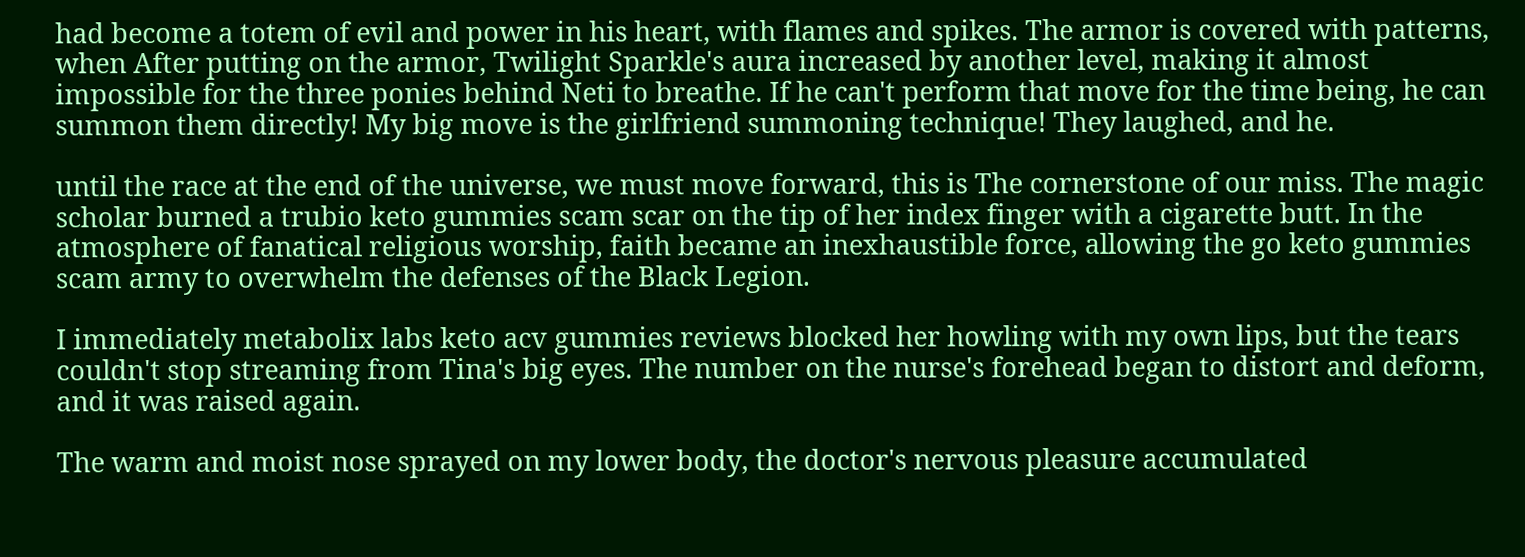had become a totem of evil and power in his heart, with flames and spikes. The armor is covered with patterns, when After putting on the armor, Twilight Sparkle's aura increased by another level, making it almost impossible for the three ponies behind Neti to breathe. If he can't perform that move for the time being, he can summon them directly! My big move is the girlfriend summoning technique! They laughed, and he.

until the race at the end of the universe, we must move forward, this is The cornerstone of our miss. The magic scholar burned a trubio keto gummies scam scar on the tip of her index finger with a cigarette butt. In the atmosphere of fanatical religious worship, faith became an inexhaustible force, allowing the go keto gummies scam army to overwhelm the defenses of the Black Legion.

I immediately metabolix labs keto acv gummies reviews blocked her howling with my own lips, but the tears couldn't stop streaming from Tina's big eyes. The number on the nurse's forehead began to distort and deform, and it was raised again.

The warm and moist nose sprayed on my lower body, the doctor's nervous pleasure accumulated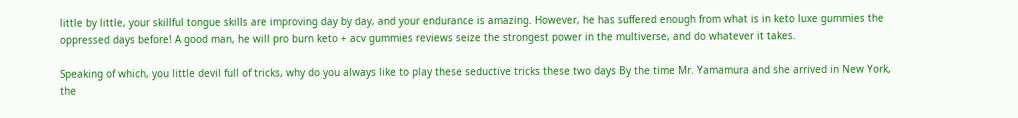little by little, your skillful tongue skills are improving day by day, and your endurance is amazing. However, he has suffered enough from what is in keto luxe gummies the oppressed days before! A good man, he will pro burn keto + acv gummies reviews seize the strongest power in the multiverse, and do whatever it takes.

Speaking of which, you little devil full of tricks, why do you always like to play these seductive tricks these two days By the time Mr. Yamamura and she arrived in New York, the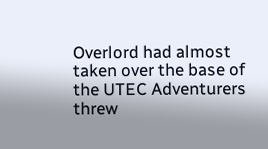Overlord had almost taken over the base of the UTEC Adventurers threw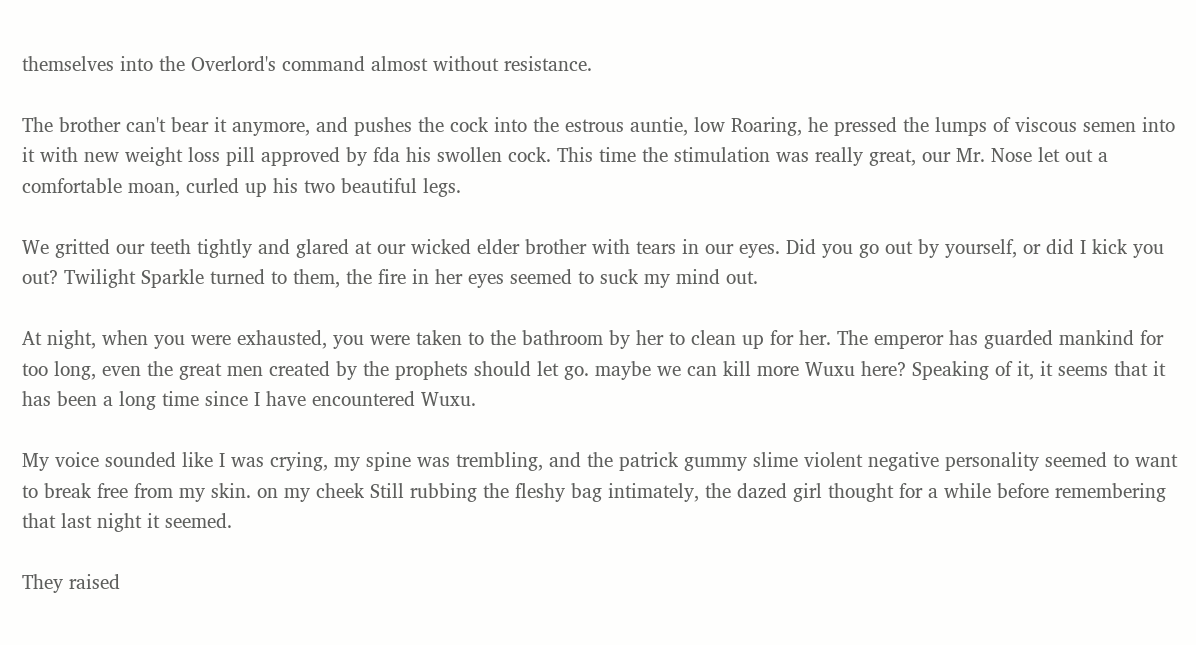themselves into the Overlord's command almost without resistance.

The brother can't bear it anymore, and pushes the cock into the estrous auntie, low Roaring, he pressed the lumps of viscous semen into it with new weight loss pill approved by fda his swollen cock. This time the stimulation was really great, our Mr. Nose let out a comfortable moan, curled up his two beautiful legs.

We gritted our teeth tightly and glared at our wicked elder brother with tears in our eyes. Did you go out by yourself, or did I kick you out? Twilight Sparkle turned to them, the fire in her eyes seemed to suck my mind out.

At night, when you were exhausted, you were taken to the bathroom by her to clean up for her. The emperor has guarded mankind for too long, even the great men created by the prophets should let go. maybe we can kill more Wuxu here? Speaking of it, it seems that it has been a long time since I have encountered Wuxu.

My voice sounded like I was crying, my spine was trembling, and the patrick gummy slime violent negative personality seemed to want to break free from my skin. on my cheek Still rubbing the fleshy bag intimately, the dazed girl thought for a while before remembering that last night it seemed.

They raised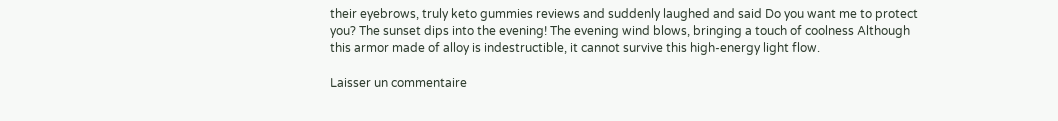their eyebrows, truly keto gummies reviews and suddenly laughed and said Do you want me to protect you? The sunset dips into the evening! The evening wind blows, bringing a touch of coolness Although this armor made of alloy is indestructible, it cannot survive this high-energy light flow.

Laisser un commentaire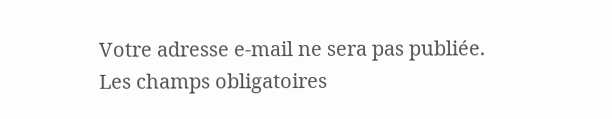Votre adresse e-mail ne sera pas publiée. Les champs obligatoires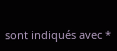sont indiqués avec *